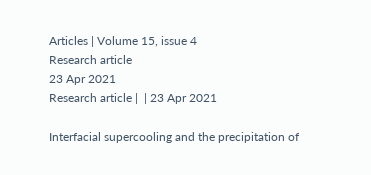Articles | Volume 15, issue 4
Research article
23 Apr 2021
Research article |  | 23 Apr 2021

Interfacial supercooling and the precipitation of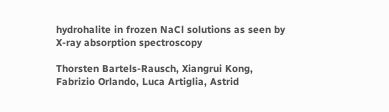hydrohalite in frozen NaCl solutions as seen by X-ray absorption spectroscopy

Thorsten Bartels-Rausch, Xiangrui Kong, Fabrizio Orlando, Luca Artiglia, Astrid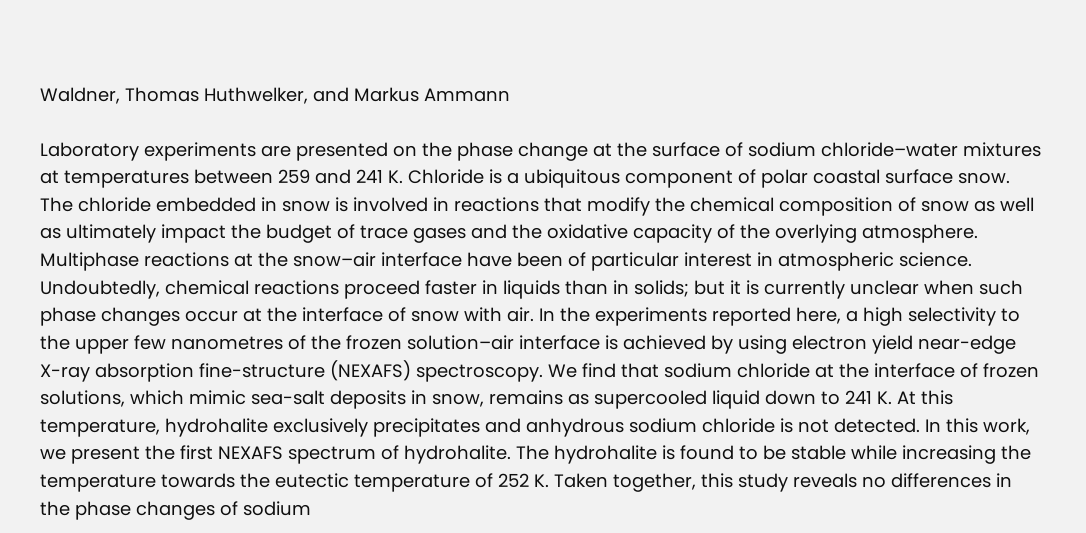Waldner, Thomas Huthwelker, and Markus Ammann

Laboratory experiments are presented on the phase change at the surface of sodium chloride–water mixtures at temperatures between 259 and 241 K. Chloride is a ubiquitous component of polar coastal surface snow. The chloride embedded in snow is involved in reactions that modify the chemical composition of snow as well as ultimately impact the budget of trace gases and the oxidative capacity of the overlying atmosphere. Multiphase reactions at the snow–air interface have been of particular interest in atmospheric science. Undoubtedly, chemical reactions proceed faster in liquids than in solids; but it is currently unclear when such phase changes occur at the interface of snow with air. In the experiments reported here, a high selectivity to the upper few nanometres of the frozen solution–air interface is achieved by using electron yield near-edge X-ray absorption fine-structure (NEXAFS) spectroscopy. We find that sodium chloride at the interface of frozen solutions, which mimic sea-salt deposits in snow, remains as supercooled liquid down to 241 K. At this temperature, hydrohalite exclusively precipitates and anhydrous sodium chloride is not detected. In this work, we present the first NEXAFS spectrum of hydrohalite. The hydrohalite is found to be stable while increasing the temperature towards the eutectic temperature of 252 K. Taken together, this study reveals no differences in the phase changes of sodium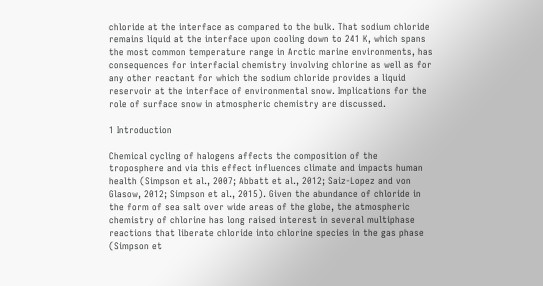chloride at the interface as compared to the bulk. That sodium chloride remains liquid at the interface upon cooling down to 241 K, which spans the most common temperature range in Arctic marine environments, has consequences for interfacial chemistry involving chlorine as well as for any other reactant for which the sodium chloride provides a liquid reservoir at the interface of environmental snow. Implications for the role of surface snow in atmospheric chemistry are discussed.

1 Introduction

Chemical cycling of halogens affects the composition of the troposphere and via this effect influences climate and impacts human health (Simpson et al., 2007; Abbatt et al., 2012; Saiz-Lopez and von Glasow, 2012; Simpson et al., 2015). Given the abundance of chloride in the form of sea salt over wide areas of the globe, the atmospheric chemistry of chlorine has long raised interest in several multiphase reactions that liberate chloride into chlorine species in the gas phase (Simpson et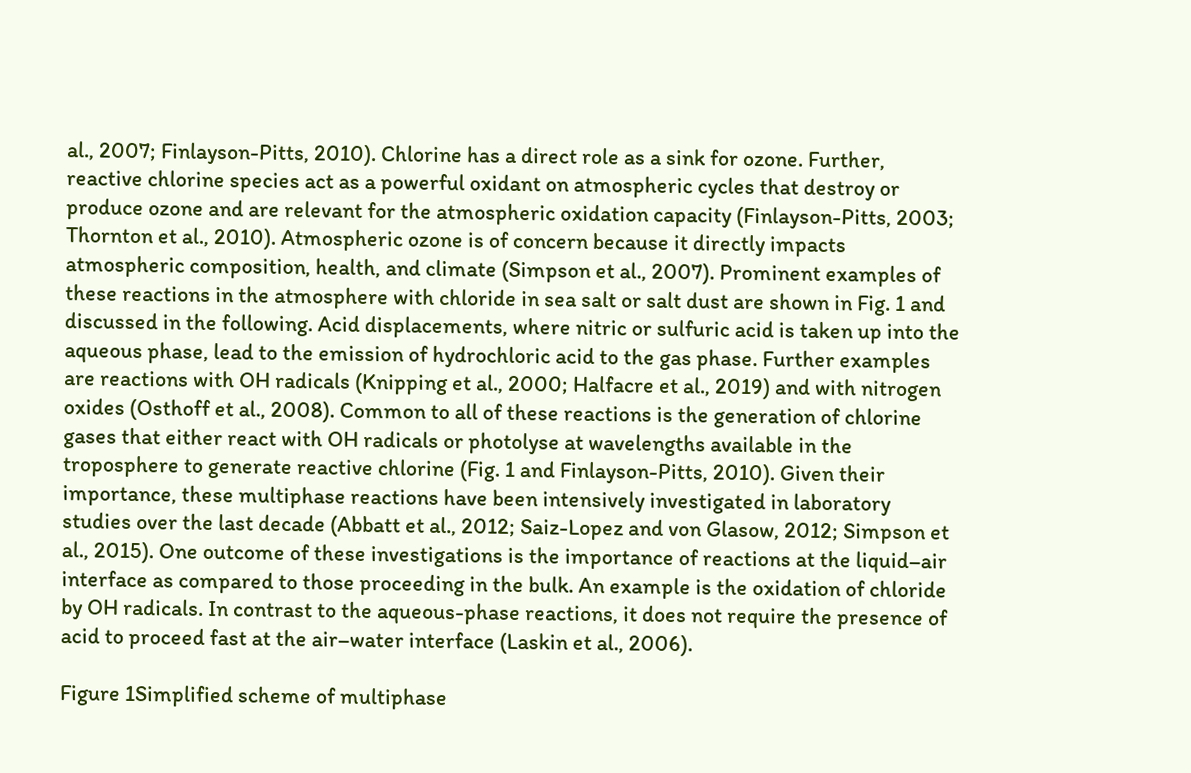al., 2007; Finlayson-Pitts, 2010). Chlorine has a direct role as a sink for ozone. Further, reactive chlorine species act as a powerful oxidant on atmospheric cycles that destroy or produce ozone and are relevant for the atmospheric oxidation capacity (Finlayson-Pitts, 2003; Thornton et al., 2010). Atmospheric ozone is of concern because it directly impacts atmospheric composition, health, and climate (Simpson et al., 2007). Prominent examples of these reactions in the atmosphere with chloride in sea salt or salt dust are shown in Fig. 1 and discussed in the following. Acid displacements, where nitric or sulfuric acid is taken up into the aqueous phase, lead to the emission of hydrochloric acid to the gas phase. Further examples are reactions with OH radicals (Knipping et al., 2000; Halfacre et al., 2019) and with nitrogen oxides (Osthoff et al., 2008). Common to all of these reactions is the generation of chlorine gases that either react with OH radicals or photolyse at wavelengths available in the troposphere to generate reactive chlorine (Fig. 1 and Finlayson-Pitts, 2010). Given their importance, these multiphase reactions have been intensively investigated in laboratory studies over the last decade (Abbatt et al., 2012; Saiz-Lopez and von Glasow, 2012; Simpson et al., 2015). One outcome of these investigations is the importance of reactions at the liquid–air interface as compared to those proceeding in the bulk. An example is the oxidation of chloride by OH radicals. In contrast to the aqueous-phase reactions, it does not require the presence of acid to proceed fast at the air–water interface (Laskin et al., 2006).

Figure 1Simplified scheme of multiphase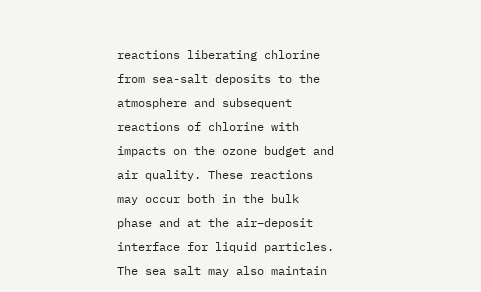reactions liberating chlorine from sea-salt deposits to the atmosphere and subsequent reactions of chlorine with impacts on the ozone budget and air quality. These reactions may occur both in the bulk phase and at the air–deposit interface for liquid particles. The sea salt may also maintain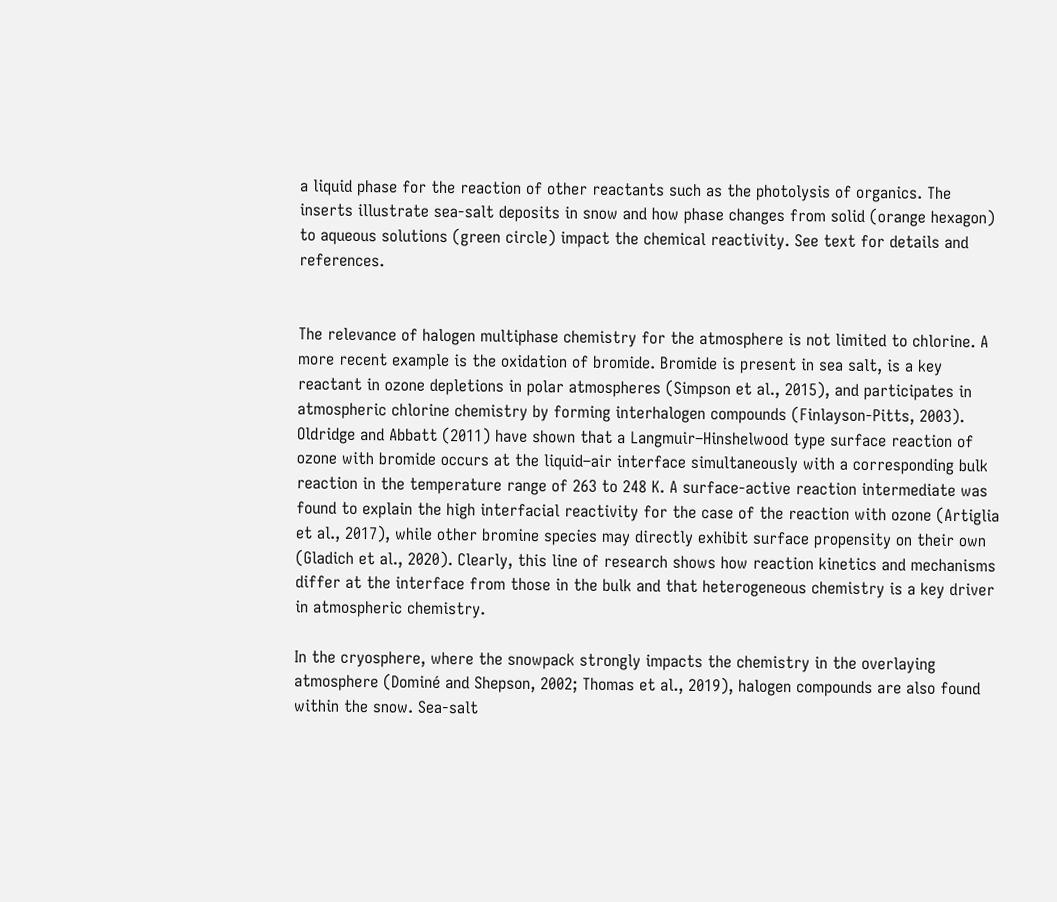a liquid phase for the reaction of other reactants such as the photolysis of organics. The inserts illustrate sea-salt deposits in snow and how phase changes from solid (orange hexagon) to aqueous solutions (green circle) impact the chemical reactivity. See text for details and references.


The relevance of halogen multiphase chemistry for the atmosphere is not limited to chlorine. A more recent example is the oxidation of bromide. Bromide is present in sea salt, is a key reactant in ozone depletions in polar atmospheres (Simpson et al., 2015), and participates in atmospheric chlorine chemistry by forming interhalogen compounds (Finlayson-Pitts, 2003). Oldridge and Abbatt (2011) have shown that a Langmuir–Hinshelwood type surface reaction of ozone with bromide occurs at the liquid–air interface simultaneously with a corresponding bulk reaction in the temperature range of 263 to 248 K. A surface-active reaction intermediate was found to explain the high interfacial reactivity for the case of the reaction with ozone (Artiglia et al., 2017), while other bromine species may directly exhibit surface propensity on their own (Gladich et al., 2020). Clearly, this line of research shows how reaction kinetics and mechanisms differ at the interface from those in the bulk and that heterogeneous chemistry is a key driver in atmospheric chemistry.

In the cryosphere, where the snowpack strongly impacts the chemistry in the overlaying atmosphere (Dominé and Shepson, 2002; Thomas et al., 2019), halogen compounds are also found within the snow. Sea-salt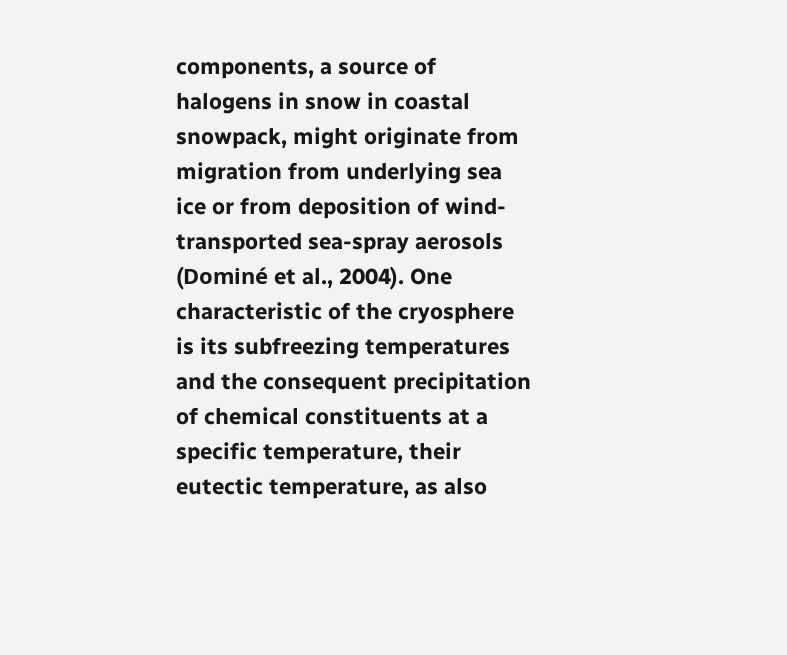components, a source of halogens in snow in coastal snowpack, might originate from migration from underlying sea ice or from deposition of wind-transported sea-spray aerosols (Dominé et al., 2004). One characteristic of the cryosphere is its subfreezing temperatures and the consequent precipitation of chemical constituents at a specific temperature, their eutectic temperature, as also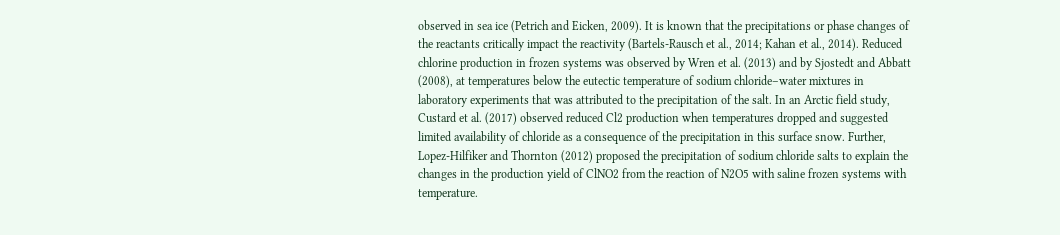observed in sea ice (Petrich and Eicken, 2009). It is known that the precipitations or phase changes of the reactants critically impact the reactivity (Bartels-Rausch et al., 2014; Kahan et al., 2014). Reduced chlorine production in frozen systems was observed by Wren et al. (2013) and by Sjostedt and Abbatt (2008), at temperatures below the eutectic temperature of sodium chloride–water mixtures in laboratory experiments that was attributed to the precipitation of the salt. In an Arctic field study, Custard et al. (2017) observed reduced Cl2 production when temperatures dropped and suggested limited availability of chloride as a consequence of the precipitation in this surface snow. Further, Lopez-Hilfiker and Thornton (2012) proposed the precipitation of sodium chloride salts to explain the changes in the production yield of ClNO2 from the reaction of N2O5 with saline frozen systems with temperature.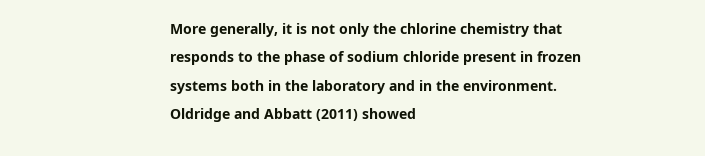More generally, it is not only the chlorine chemistry that responds to the phase of sodium chloride present in frozen systems both in the laboratory and in the environment. Oldridge and Abbatt (2011) showed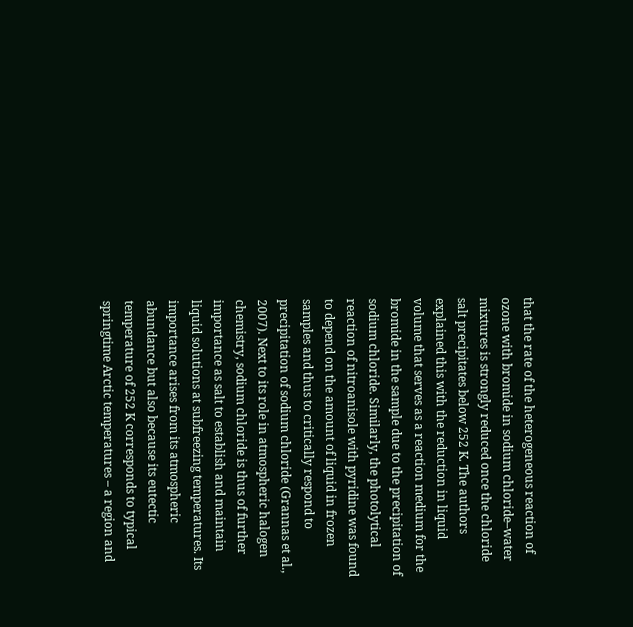that the rate of the heterogeneous reaction of ozone with bromide in sodium chloride–water mixtures is strongly reduced once the chloride salt precipitates below 252 K. The authors explained this with the reduction in liquid volume that serves as a reaction medium for the bromide in the sample due to the precipitation of sodium chloride. Similarly, the photolytical reaction of nitroanisole with pyridine was found to depend on the amount of liquid in frozen samples and thus to critically respond to precipitation of sodium chloride (Grannas et al., 2007). Next to its role in atmospheric halogen chemistry, sodium chloride is thus of further importance as salt to establish and maintain liquid solutions at subfreezing temperatures. Its importance arises from its atmospheric abundance but also because its eutectic temperature of 252 K corresponds to typical springtime Arctic temperatures – a region and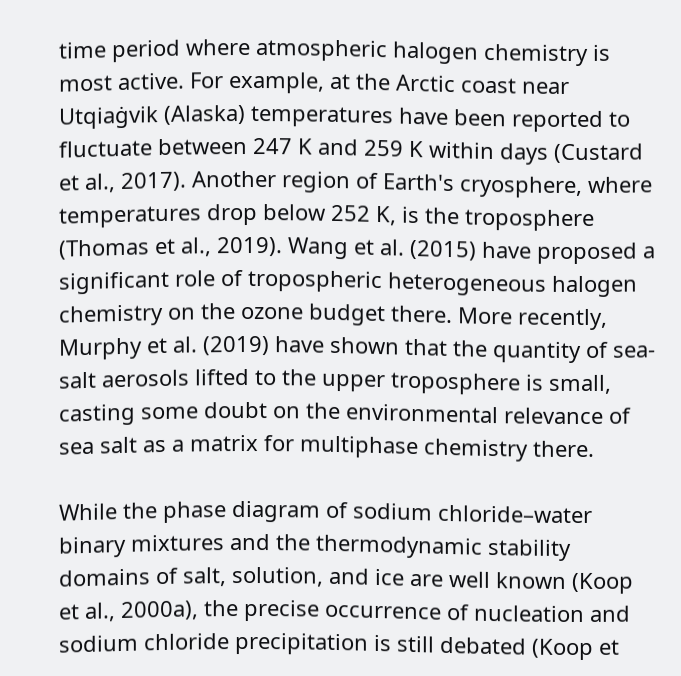time period where atmospheric halogen chemistry is most active. For example, at the Arctic coast near Utqiaġvik (Alaska) temperatures have been reported to fluctuate between 247 K and 259 K within days (Custard et al., 2017). Another region of Earth's cryosphere, where temperatures drop below 252 K, is the troposphere (Thomas et al., 2019). Wang et al. (2015) have proposed a significant role of tropospheric heterogeneous halogen chemistry on the ozone budget there. More recently, Murphy et al. (2019) have shown that the quantity of sea-salt aerosols lifted to the upper troposphere is small, casting some doubt on the environmental relevance of sea salt as a matrix for multiphase chemistry there.

While the phase diagram of sodium chloride–water binary mixtures and the thermodynamic stability domains of salt, solution, and ice are well known (Koop et al., 2000a), the precise occurrence of nucleation and sodium chloride precipitation is still debated (Koop et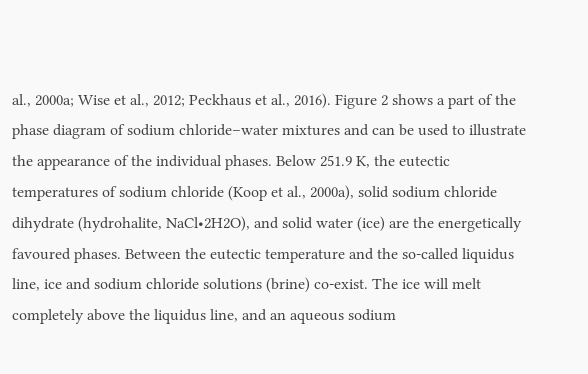al., 2000a; Wise et al., 2012; Peckhaus et al., 2016). Figure 2 shows a part of the phase diagram of sodium chloride–water mixtures and can be used to illustrate the appearance of the individual phases. Below 251.9 K, the eutectic temperatures of sodium chloride (Koop et al., 2000a), solid sodium chloride dihydrate (hydrohalite, NaCl•2H2O), and solid water (ice) are the energetically favoured phases. Between the eutectic temperature and the so-called liquidus line, ice and sodium chloride solutions (brine) co-exist. The ice will melt completely above the liquidus line, and an aqueous sodium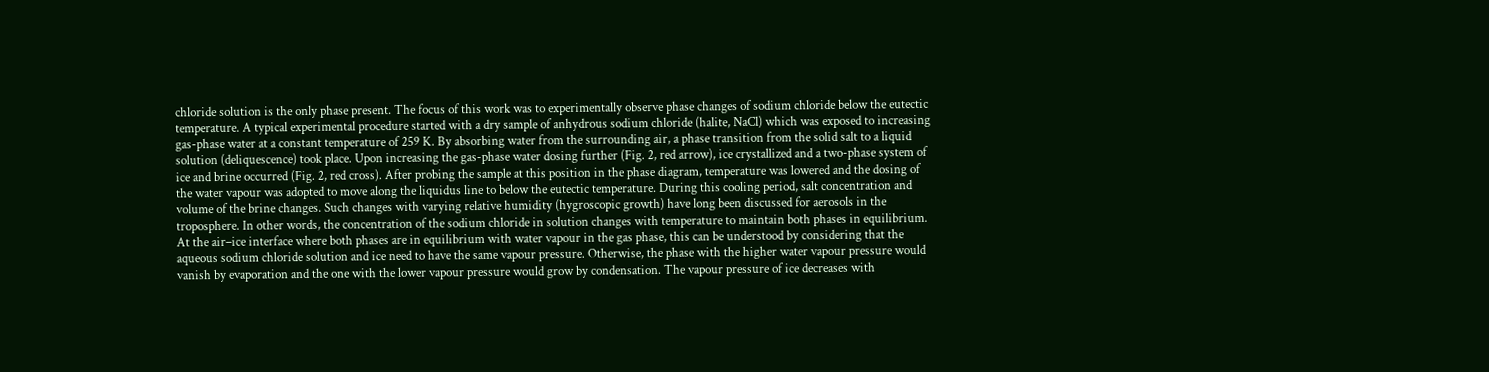chloride solution is the only phase present. The focus of this work was to experimentally observe phase changes of sodium chloride below the eutectic temperature. A typical experimental procedure started with a dry sample of anhydrous sodium chloride (halite, NaCl) which was exposed to increasing gas-phase water at a constant temperature of 259 K. By absorbing water from the surrounding air, a phase transition from the solid salt to a liquid solution (deliquescence) took place. Upon increasing the gas-phase water dosing further (Fig. 2, red arrow), ice crystallized and a two-phase system of ice and brine occurred (Fig. 2, red cross). After probing the sample at this position in the phase diagram, temperature was lowered and the dosing of the water vapour was adopted to move along the liquidus line to below the eutectic temperature. During this cooling period, salt concentration and volume of the brine changes. Such changes with varying relative humidity (hygroscopic growth) have long been discussed for aerosols in the troposphere. In other words, the concentration of the sodium chloride in solution changes with temperature to maintain both phases in equilibrium. At the air–ice interface where both phases are in equilibrium with water vapour in the gas phase, this can be understood by considering that the aqueous sodium chloride solution and ice need to have the same vapour pressure. Otherwise, the phase with the higher water vapour pressure would vanish by evaporation and the one with the lower vapour pressure would grow by condensation. The vapour pressure of ice decreases with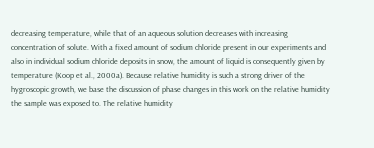decreasing temperature, while that of an aqueous solution decreases with increasing concentration of solute. With a fixed amount of sodium chloride present in our experiments and also in individual sodium chloride deposits in snow, the amount of liquid is consequently given by temperature (Koop et al., 2000a). Because relative humidity is such a strong driver of the hygroscopic growth, we base the discussion of phase changes in this work on the relative humidity the sample was exposed to. The relative humidity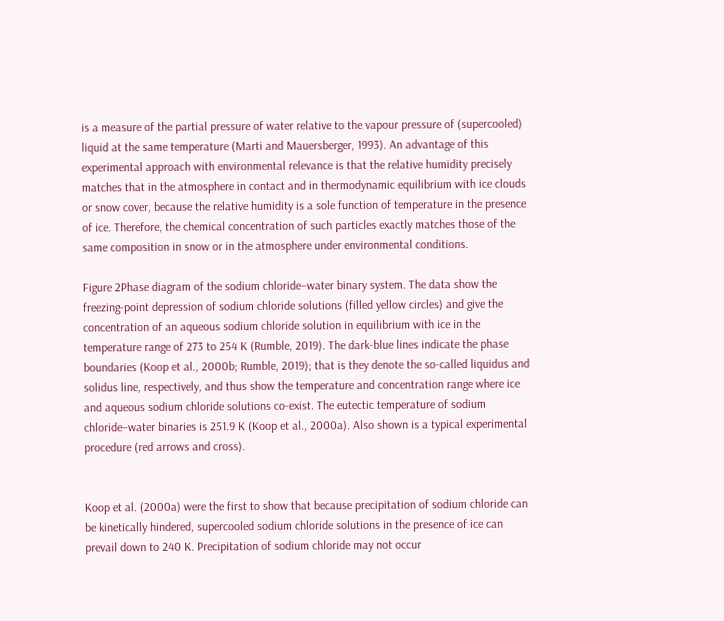is a measure of the partial pressure of water relative to the vapour pressure of (supercooled) liquid at the same temperature (Marti and Mauersberger, 1993). An advantage of this experimental approach with environmental relevance is that the relative humidity precisely matches that in the atmosphere in contact and in thermodynamic equilibrium with ice clouds or snow cover, because the relative humidity is a sole function of temperature in the presence of ice. Therefore, the chemical concentration of such particles exactly matches those of the same composition in snow or in the atmosphere under environmental conditions.

Figure 2Phase diagram of the sodium chloride–water binary system. The data show the freezing-point depression of sodium chloride solutions (filled yellow circles) and give the concentration of an aqueous sodium chloride solution in equilibrium with ice in the temperature range of 273 to 254 K (Rumble, 2019). The dark-blue lines indicate the phase boundaries (Koop et al., 2000b; Rumble, 2019); that is they denote the so-called liquidus and solidus line, respectively, and thus show the temperature and concentration range where ice and aqueous sodium chloride solutions co-exist. The eutectic temperature of sodium chloride–water binaries is 251.9 K (Koop et al., 2000a). Also shown is a typical experimental procedure (red arrows and cross).


Koop et al. (2000a) were the first to show that because precipitation of sodium chloride can be kinetically hindered, supercooled sodium chloride solutions in the presence of ice can prevail down to 240 K. Precipitation of sodium chloride may not occur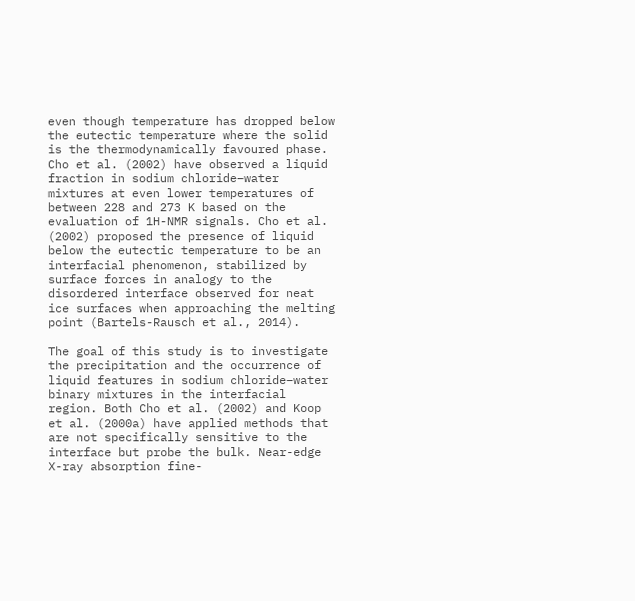even though temperature has dropped below the eutectic temperature where the solid is the thermodynamically favoured phase. Cho et al. (2002) have observed a liquid fraction in sodium chloride–water mixtures at even lower temperatures of between 228 and 273 K based on the evaluation of 1H-NMR signals. Cho et al. (2002) proposed the presence of liquid below the eutectic temperature to be an interfacial phenomenon, stabilized by surface forces in analogy to the disordered interface observed for neat ice surfaces when approaching the melting point (Bartels-Rausch et al., 2014).

The goal of this study is to investigate the precipitation and the occurrence of liquid features in sodium chloride–water binary mixtures in the interfacial region. Both Cho et al. (2002) and Koop et al. (2000a) have applied methods that are not specifically sensitive to the interface but probe the bulk. Near-edge X-ray absorption fine-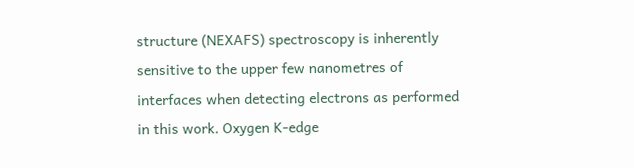structure (NEXAFS) spectroscopy is inherently sensitive to the upper few nanometres of interfaces when detecting electrons as performed in this work. Oxygen K-edge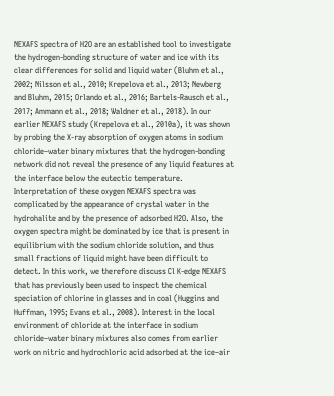NEXAFS spectra of H2O are an established tool to investigate the hydrogen-bonding structure of water and ice with its clear differences for solid and liquid water (Bluhm et al., 2002; Nilsson et al., 2010; Krepelova et al., 2013; Newberg and Bluhm, 2015; Orlando et al., 2016; Bartels-Rausch et al., 2017; Ammann et al., 2018; Waldner et al., 2018). In our earlier NEXAFS study (Krepelova et al., 2010a), it was shown by probing the X-ray absorption of oxygen atoms in sodium chloride–water binary mixtures that the hydrogen-bonding network did not reveal the presence of any liquid features at the interface below the eutectic temperature. Interpretation of these oxygen NEXAFS spectra was complicated by the appearance of crystal water in the hydrohalite and by the presence of adsorbed H2O. Also, the oxygen spectra might be dominated by ice that is present in equilibrium with the sodium chloride solution, and thus small fractions of liquid might have been difficult to detect. In this work, we therefore discuss Cl K-edge NEXAFS that has previously been used to inspect the chemical speciation of chlorine in glasses and in coal (Huggins and Huffman, 1995; Evans et al., 2008). Interest in the local environment of chloride at the interface in sodium chloride–water binary mixtures also comes from earlier work on nitric and hydrochloric acid adsorbed at the ice–air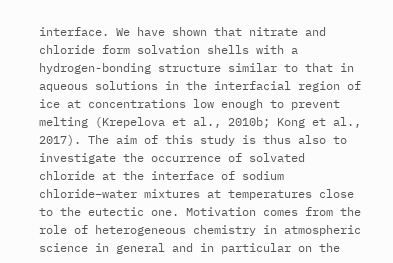interface. We have shown that nitrate and chloride form solvation shells with a hydrogen-bonding structure similar to that in aqueous solutions in the interfacial region of ice at concentrations low enough to prevent melting (Krepelova et al., 2010b; Kong et al., 2017). The aim of this study is thus also to investigate the occurrence of solvated chloride at the interface of sodium chloride–water mixtures at temperatures close to the eutectic one. Motivation comes from the role of heterogeneous chemistry in atmospheric science in general and in particular on the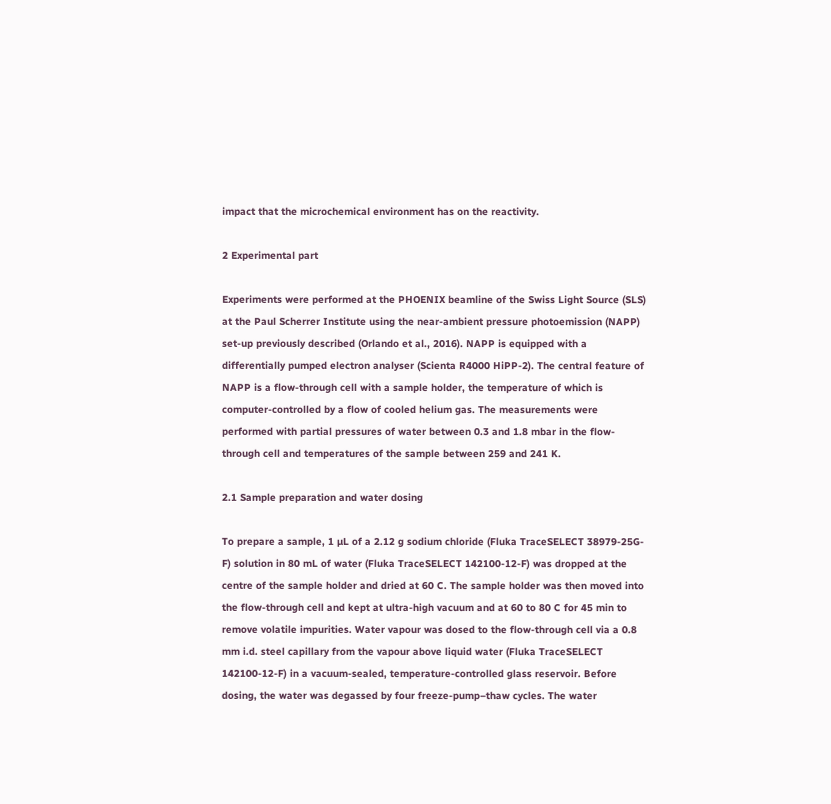impact that the microchemical environment has on the reactivity.

2 Experimental part

Experiments were performed at the PHOENIX beamline of the Swiss Light Source (SLS) at the Paul Scherrer Institute using the near-ambient pressure photoemission (NAPP) set-up previously described (Orlando et al., 2016). NAPP is equipped with a differentially pumped electron analyser (Scienta R4000 HiPP-2). The central feature of NAPP is a flow-through cell with a sample holder, the temperature of which is computer-controlled by a flow of cooled helium gas. The measurements were performed with partial pressures of water between 0.3 and 1.8 mbar in the flow-through cell and temperatures of the sample between 259 and 241 K.

2.1 Sample preparation and water dosing

To prepare a sample, 1 µL of a 2.12 g sodium chloride (Fluka TraceSELECT 38979-25G-F) solution in 80 mL of water (Fluka TraceSELECT 142100-12-F) was dropped at the centre of the sample holder and dried at 60 C. The sample holder was then moved into the flow-through cell and kept at ultra-high vacuum and at 60 to 80 C for 45 min to remove volatile impurities. Water vapour was dosed to the flow-through cell via a 0.8 mm i.d. steel capillary from the vapour above liquid water (Fluka TraceSELECT 142100-12-F) in a vacuum-sealed, temperature-controlled glass reservoir. Before dosing, the water was degassed by four freeze-pump–thaw cycles. The water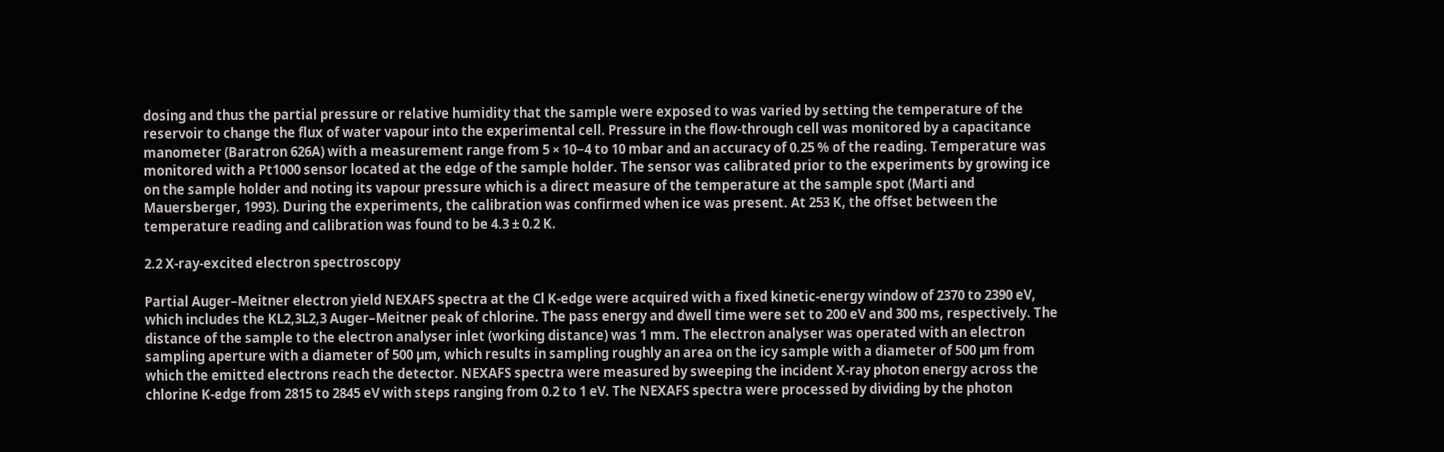dosing and thus the partial pressure or relative humidity that the sample were exposed to was varied by setting the temperature of the reservoir to change the flux of water vapour into the experimental cell. Pressure in the flow-through cell was monitored by a capacitance manometer (Baratron 626A) with a measurement range from 5 × 10−4 to 10 mbar and an accuracy of 0.25 % of the reading. Temperature was monitored with a Pt1000 sensor located at the edge of the sample holder. The sensor was calibrated prior to the experiments by growing ice on the sample holder and noting its vapour pressure which is a direct measure of the temperature at the sample spot (Marti and Mauersberger, 1993). During the experiments, the calibration was confirmed when ice was present. At 253 K, the offset between the temperature reading and calibration was found to be 4.3 ± 0.2 K.

2.2 X-ray-excited electron spectroscopy

Partial Auger–Meitner electron yield NEXAFS spectra at the Cl K-edge were acquired with a fixed kinetic-energy window of 2370 to 2390 eV, which includes the KL2,3L2,3 Auger–Meitner peak of chlorine. The pass energy and dwell time were set to 200 eV and 300 ms, respectively. The distance of the sample to the electron analyser inlet (working distance) was 1 mm. The electron analyser was operated with an electron sampling aperture with a diameter of 500 µm, which results in sampling roughly an area on the icy sample with a diameter of 500 µm from which the emitted electrons reach the detector. NEXAFS spectra were measured by sweeping the incident X-ray photon energy across the chlorine K-edge from 2815 to 2845 eV with steps ranging from 0.2 to 1 eV. The NEXAFS spectra were processed by dividing by the photon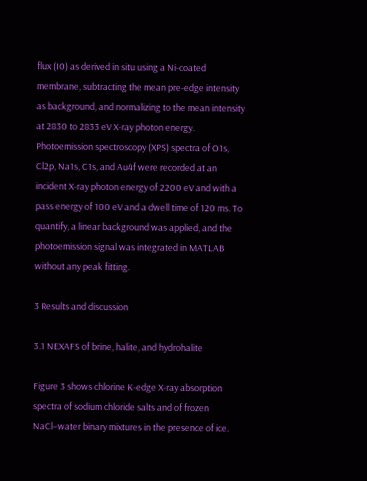flux (I0) as derived in situ using a Ni-coated membrane, subtracting the mean pre-edge intensity as background, and normalizing to the mean intensity at 2830 to 2833 eV X-ray photon energy. Photoemission spectroscopy (XPS) spectra of O1s, Cl2p, Na1s, C1s, and Au4f were recorded at an incident X-ray photon energy of 2200 eV and with a pass energy of 100 eV and a dwell time of 120 ms. To quantify, a linear background was applied, and the photoemission signal was integrated in MATLAB without any peak fitting.

3 Results and discussion

3.1 NEXAFS of brine, halite, and hydrohalite

Figure 3 shows chlorine K-edge X-ray absorption spectra of sodium chloride salts and of frozen NaCl–water binary mixtures in the presence of ice.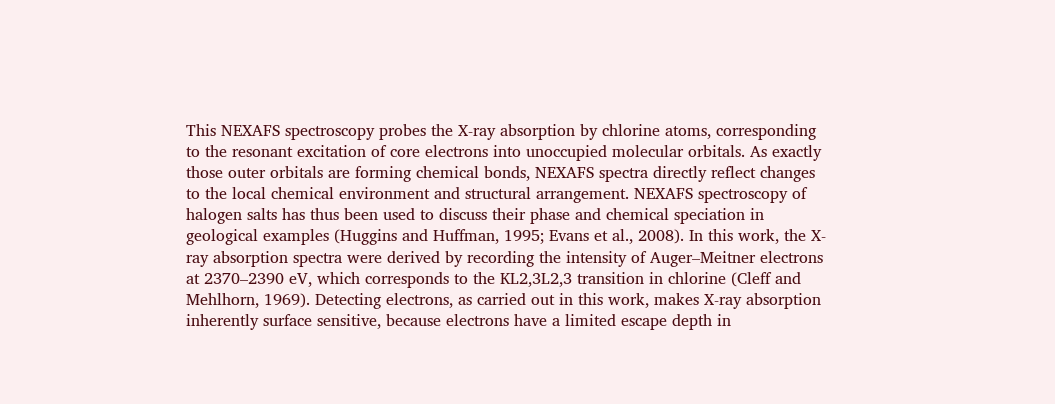This NEXAFS spectroscopy probes the X-ray absorption by chlorine atoms, corresponding to the resonant excitation of core electrons into unoccupied molecular orbitals. As exactly those outer orbitals are forming chemical bonds, NEXAFS spectra directly reflect changes to the local chemical environment and structural arrangement. NEXAFS spectroscopy of halogen salts has thus been used to discuss their phase and chemical speciation in geological examples (Huggins and Huffman, 1995; Evans et al., 2008). In this work, the X-ray absorption spectra were derived by recording the intensity of Auger–Meitner electrons at 2370–2390 eV, which corresponds to the KL2,3L2,3 transition in chlorine (Cleff and Mehlhorn, 1969). Detecting electrons, as carried out in this work, makes X-ray absorption inherently surface sensitive, because electrons have a limited escape depth in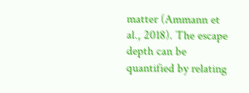matter (Ammann et al., 2018). The escape depth can be quantified by relating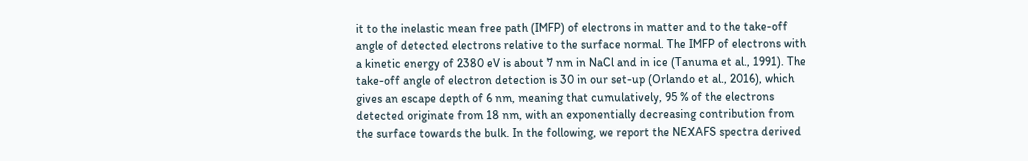it to the inelastic mean free path (IMFP) of electrons in matter and to the take-off angle of detected electrons relative to the surface normal. The IMFP of electrons with a kinetic energy of 2380 eV is about 7 nm in NaCl and in ice (Tanuma et al., 1991). The take-off angle of electron detection is 30 in our set-up (Orlando et al., 2016), which gives an escape depth of 6 nm, meaning that cumulatively, 95 % of the electrons detected originate from 18 nm, with an exponentially decreasing contribution from the surface towards the bulk. In the following, we report the NEXAFS spectra derived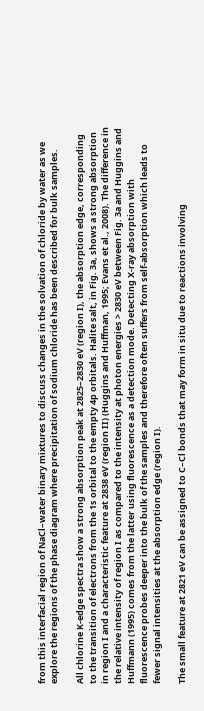from this interfacial region of NaCl–water binary mixtures to discuss changes in the solvation of chloride by water as we explore the regions of the phase diagram where precipitation of sodium chloride has been described for bulk samples.

All chlorine K-edge spectra show a strong absorption peak at 2825–2830 eV (region I), the absorption edge, corresponding to the transition of electrons from the 1s orbital to the empty 4p orbitals. Halite salt, in Fig. 3a, shows a strong absorption in region I and a characteristic feature at 2838 eV (region II) (Huggins and Huffman, 1995; Evans et al., 2008). The difference in the relative intensity of region I as compared to the intensity at photon energies > 2830 eV between Fig. 3a and Huggins and Huffmann (1995) comes from the latter using fluorescence as a detection mode. Detecting X-ray absorption with fluorescence probes deeper into the bulk of the samples and therefore often suffers from self-absorption which leads to fewer signal intensities at the absorption edge (region I).

The small feature at 2821 eV can be assigned to C–Cl bonds that may form in situ due to reactions involving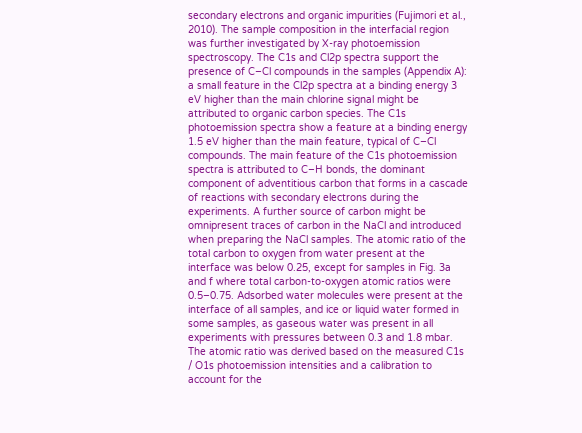secondary electrons and organic impurities (Fujimori et al., 2010). The sample composition in the interfacial region was further investigated by X-ray photoemission spectroscopy. The C1s and Cl2p spectra support the presence of C–Cl compounds in the samples (Appendix A): a small feature in the Cl2p spectra at a binding energy 3 eV higher than the main chlorine signal might be attributed to organic carbon species. The C1s photoemission spectra show a feature at a binding energy 1.5 eV higher than the main feature, typical of C–Cl compounds. The main feature of the C1s photoemission spectra is attributed to C–H bonds, the dominant component of adventitious carbon that forms in a cascade of reactions with secondary electrons during the experiments. A further source of carbon might be omnipresent traces of carbon in the NaCl and introduced when preparing the NaCl samples. The atomic ratio of the total carbon to oxygen from water present at the interface was below 0.25, except for samples in Fig. 3a and f where total carbon-to-oxygen atomic ratios were 0.5–0.75. Adsorbed water molecules were present at the interface of all samples, and ice or liquid water formed in some samples, as gaseous water was present in all experiments with pressures between 0.3 and 1.8 mbar. The atomic ratio was derived based on the measured C1s / O1s photoemission intensities and a calibration to account for the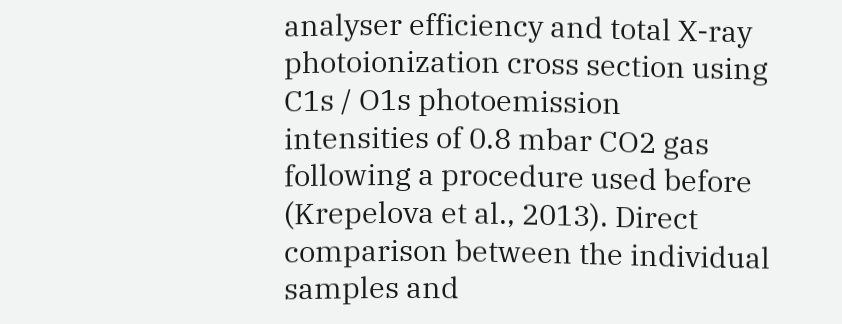analyser efficiency and total X-ray photoionization cross section using C1s / O1s photoemission intensities of 0.8 mbar CO2 gas following a procedure used before (Krepelova et al., 2013). Direct comparison between the individual samples and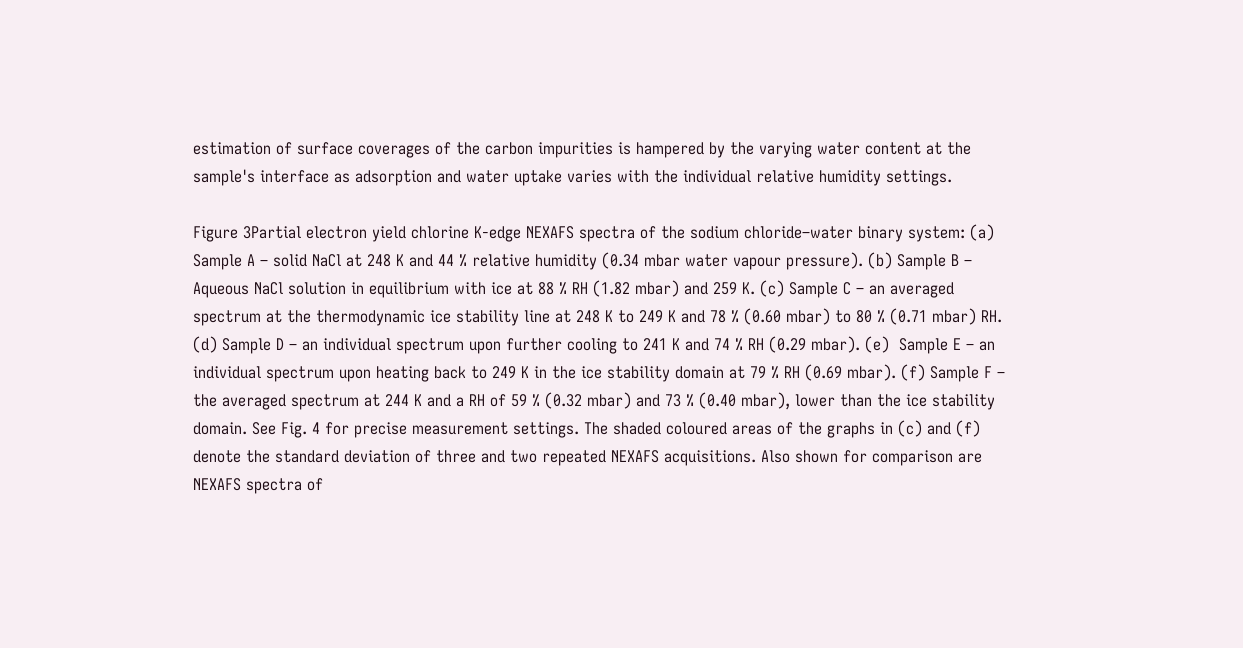estimation of surface coverages of the carbon impurities is hampered by the varying water content at the sample's interface as adsorption and water uptake varies with the individual relative humidity settings.

Figure 3Partial electron yield chlorine K-edge NEXAFS spectra of the sodium chloride–water binary system: (a) Sample A – solid NaCl at 248 K and 44 % relative humidity (0.34 mbar water vapour pressure). (b) Sample B – Aqueous NaCl solution in equilibrium with ice at 88 % RH (1.82 mbar) and 259 K. (c) Sample C – an averaged spectrum at the thermodynamic ice stability line at 248 K to 249 K and 78 % (0.60 mbar) to 80 % (0.71 mbar) RH. (d) Sample D – an individual spectrum upon further cooling to 241 K and 74 % RH (0.29 mbar). (e)  Sample E – an individual spectrum upon heating back to 249 K in the ice stability domain at 79 % RH (0.69 mbar). (f) Sample F – the averaged spectrum at 244 K and a RH of 59 % (0.32 mbar) and 73 % (0.40 mbar), lower than the ice stability domain. See Fig. 4 for precise measurement settings. The shaded coloured areas of the graphs in (c) and (f) denote the standard deviation of three and two repeated NEXAFS acquisitions. Also shown for comparison are NEXAFS spectra of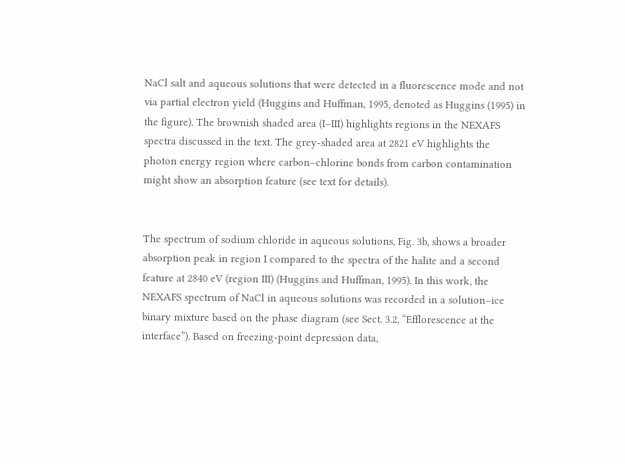NaCl salt and aqueous solutions that were detected in a fluorescence mode and not via partial electron yield (Huggins and Huffman, 1995, denoted as Huggins (1995) in the figure). The brownish shaded area (I–III) highlights regions in the NEXAFS spectra discussed in the text. The grey-shaded area at 2821 eV highlights the photon energy region where carbon–chlorine bonds from carbon contamination might show an absorption feature (see text for details).


The spectrum of sodium chloride in aqueous solutions, Fig. 3b, shows a broader absorption peak in region I compared to the spectra of the halite and a second feature at 2840 eV (region III) (Huggins and Huffman, 1995). In this work, the NEXAFS spectrum of NaCl in aqueous solutions was recorded in a solution–ice binary mixture based on the phase diagram (see Sect. 3.2, “Efflorescence at the interface”). Based on freezing-point depression data,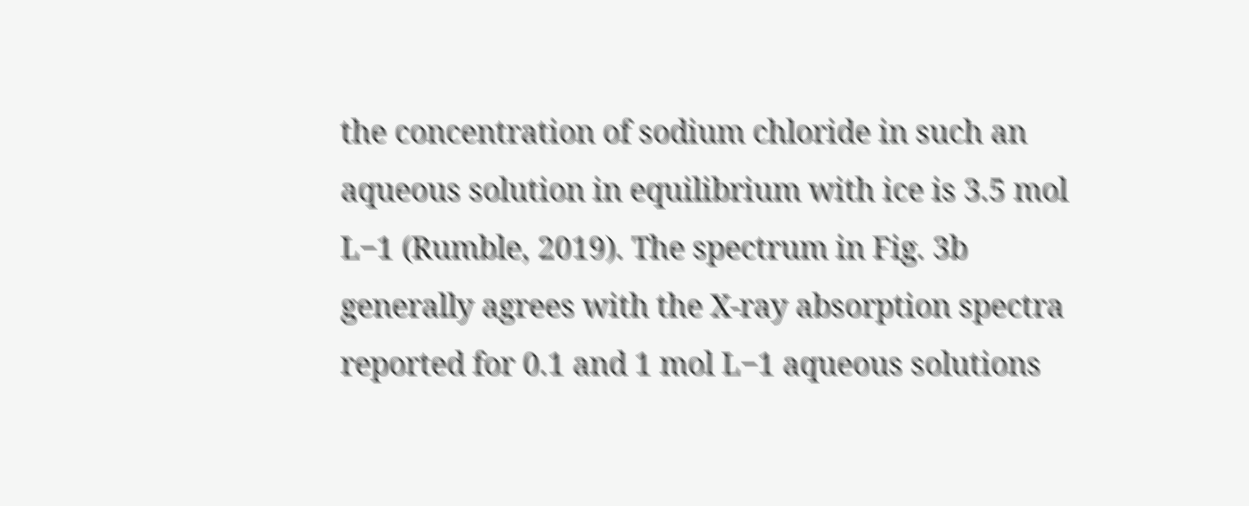the concentration of sodium chloride in such an aqueous solution in equilibrium with ice is 3.5 mol L−1 (Rumble, 2019). The spectrum in Fig. 3b generally agrees with the X-ray absorption spectra reported for 0.1 and 1 mol L−1 aqueous solutions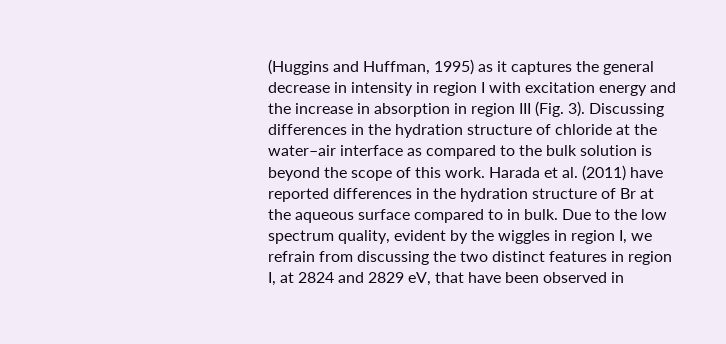(Huggins and Huffman, 1995) as it captures the general decrease in intensity in region I with excitation energy and the increase in absorption in region III (Fig. 3). Discussing differences in the hydration structure of chloride at the water–air interface as compared to the bulk solution is beyond the scope of this work. Harada et al. (2011) have reported differences in the hydration structure of Br at the aqueous surface compared to in bulk. Due to the low spectrum quality, evident by the wiggles in region I, we refrain from discussing the two distinct features in region I, at 2824 and 2829 eV, that have been observed in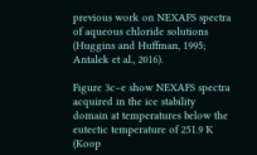previous work on NEXAFS spectra of aqueous chloride solutions (Huggins and Huffman, 1995; Antalek et al., 2016).

Figure 3c–e show NEXAFS spectra acquired in the ice stability domain at temperatures below the eutectic temperature of 251.9 K (Koop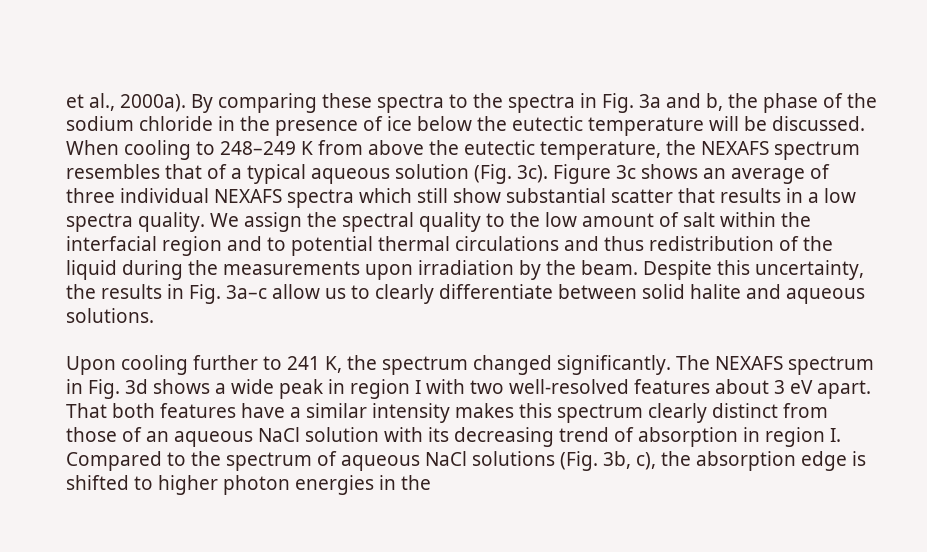et al., 2000a). By comparing these spectra to the spectra in Fig. 3a and b, the phase of the sodium chloride in the presence of ice below the eutectic temperature will be discussed. When cooling to 248–249 K from above the eutectic temperature, the NEXAFS spectrum resembles that of a typical aqueous solution (Fig. 3c). Figure 3c shows an average of three individual NEXAFS spectra which still show substantial scatter that results in a low spectra quality. We assign the spectral quality to the low amount of salt within the interfacial region and to potential thermal circulations and thus redistribution of the liquid during the measurements upon irradiation by the beam. Despite this uncertainty, the results in Fig. 3a–c allow us to clearly differentiate between solid halite and aqueous solutions.

Upon cooling further to 241 K, the spectrum changed significantly. The NEXAFS spectrum in Fig. 3d shows a wide peak in region I with two well-resolved features about 3 eV apart. That both features have a similar intensity makes this spectrum clearly distinct from those of an aqueous NaCl solution with its decreasing trend of absorption in region I. Compared to the spectrum of aqueous NaCl solutions (Fig. 3b, c), the absorption edge is shifted to higher photon energies in the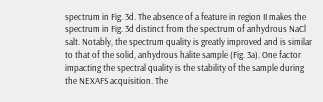spectrum in Fig. 3d. The absence of a feature in region II makes the spectrum in Fig. 3d distinct from the spectrum of anhydrous NaCl salt. Notably, the spectrum quality is greatly improved and is similar to that of the solid, anhydrous halite sample (Fig. 3a). One factor impacting the spectral quality is the stability of the sample during the NEXAFS acquisition. The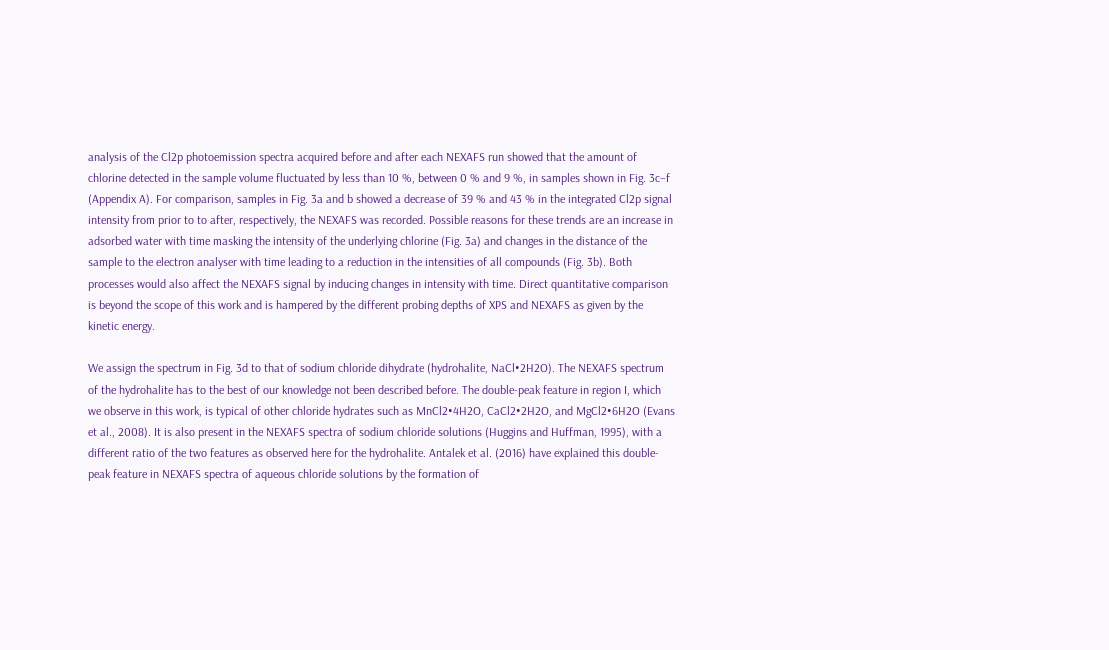analysis of the Cl2p photoemission spectra acquired before and after each NEXAFS run showed that the amount of chlorine detected in the sample volume fluctuated by less than 10 %, between 0 % and 9 %, in samples shown in Fig. 3c–f (Appendix A). For comparison, samples in Fig. 3a and b showed a decrease of 39 % and 43 % in the integrated Cl2p signal intensity from prior to to after, respectively, the NEXAFS was recorded. Possible reasons for these trends are an increase in adsorbed water with time masking the intensity of the underlying chlorine (Fig. 3a) and changes in the distance of the sample to the electron analyser with time leading to a reduction in the intensities of all compounds (Fig. 3b). Both processes would also affect the NEXAFS signal by inducing changes in intensity with time. Direct quantitative comparison is beyond the scope of this work and is hampered by the different probing depths of XPS and NEXAFS as given by the kinetic energy.

We assign the spectrum in Fig. 3d to that of sodium chloride dihydrate (hydrohalite, NaCl•2H2O). The NEXAFS spectrum of the hydrohalite has to the best of our knowledge not been described before. The double-peak feature in region I, which we observe in this work, is typical of other chloride hydrates such as MnCl2•4H2O, CaCl2•2H2O, and MgCl2•6H2O (Evans et al., 2008). It is also present in the NEXAFS spectra of sodium chloride solutions (Huggins and Huffman, 1995), with a different ratio of the two features as observed here for the hydrohalite. Antalek et al. (2016) have explained this double-peak feature in NEXAFS spectra of aqueous chloride solutions by the formation of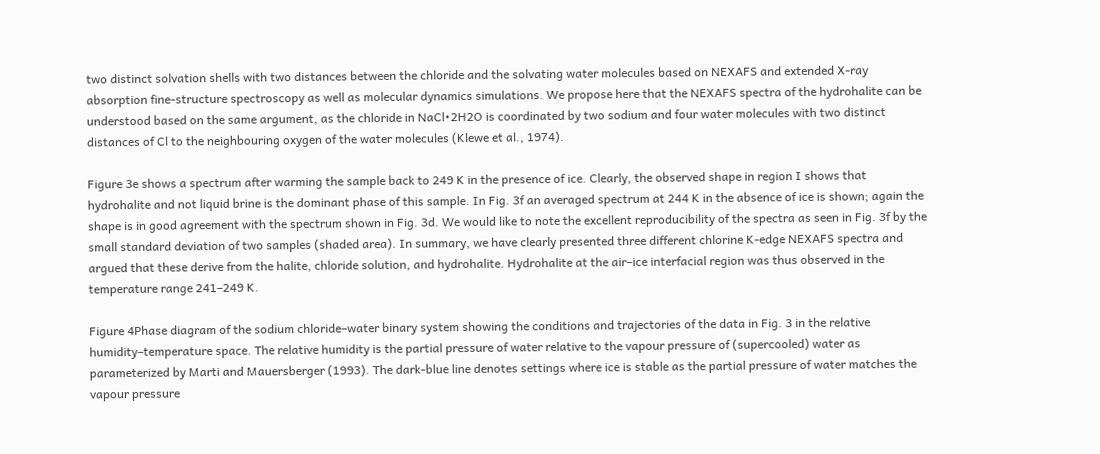two distinct solvation shells with two distances between the chloride and the solvating water molecules based on NEXAFS and extended X-ray absorption fine-structure spectroscopy as well as molecular dynamics simulations. We propose here that the NEXAFS spectra of the hydrohalite can be understood based on the same argument, as the chloride in NaCl•2H2O is coordinated by two sodium and four water molecules with two distinct distances of Cl to the neighbouring oxygen of the water molecules (Klewe et al., 1974).

Figure 3e shows a spectrum after warming the sample back to 249 K in the presence of ice. Clearly, the observed shape in region I shows that hydrohalite and not liquid brine is the dominant phase of this sample. In Fig. 3f an averaged spectrum at 244 K in the absence of ice is shown; again the shape is in good agreement with the spectrum shown in Fig. 3d. We would like to note the excellent reproducibility of the spectra as seen in Fig. 3f by the small standard deviation of two samples (shaded area). In summary, we have clearly presented three different chlorine K-edge NEXAFS spectra and argued that these derive from the halite, chloride solution, and hydrohalite. Hydrohalite at the air–ice interfacial region was thus observed in the temperature range 241–249 K.

Figure 4Phase diagram of the sodium chloride–water binary system showing the conditions and trajectories of the data in Fig. 3 in the relative humidity–temperature space. The relative humidity is the partial pressure of water relative to the vapour pressure of (supercooled) water as parameterized by Marti and Mauersberger (1993). The dark-blue line denotes settings where ice is stable as the partial pressure of water matches the vapour pressure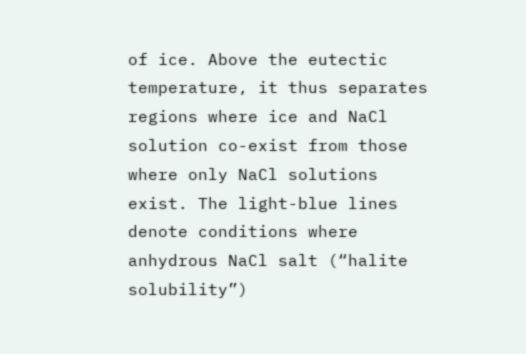of ice. Above the eutectic temperature, it thus separates regions where ice and NaCl solution co-exist from those where only NaCl solutions exist. The light-blue lines denote conditions where anhydrous NaCl salt (“halite solubility”)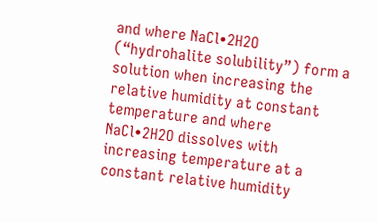and where NaCl•2H2O (“hydrohalite solubility”) form a solution when increasing the relative humidity at constant temperature and where NaCl•2H2O dissolves with increasing temperature at a constant relative humidity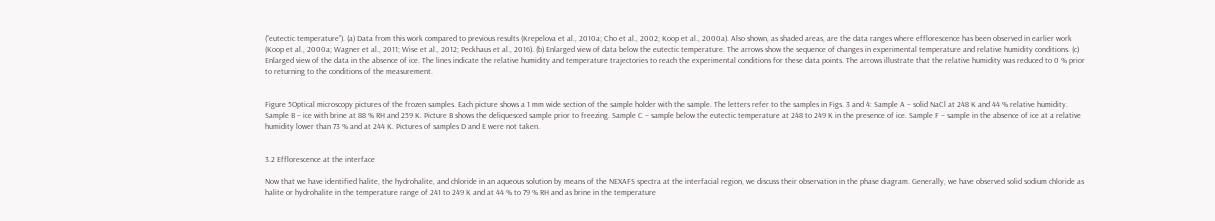(“eutectic temperature”). (a) Data from this work compared to previous results (Krepelova et al., 2010a; Cho et al., 2002; Koop et al., 2000a). Also shown, as shaded areas, are the data ranges where efflorescence has been observed in earlier work (Koop et al., 2000a; Wagner et al., 2011; Wise et al., 2012; Peckhaus et al., 2016). (b) Enlarged view of data below the eutectic temperature. The arrows show the sequence of changes in experimental temperature and relative humidity conditions. (c) Enlarged view of the data in the absence of ice. The lines indicate the relative humidity and temperature trajectories to reach the experimental conditions for these data points. The arrows illustrate that the relative humidity was reduced to 0 % prior to returning to the conditions of the measurement.


Figure 5Optical microscopy pictures of the frozen samples. Each picture shows a 1 mm wide section of the sample holder with the sample. The letters refer to the samples in Figs. 3 and 4: Sample A – solid NaCl at 248 K and 44 % relative humidity. Sample B – ice with brine at 88 % RH and 259 K. Picture B shows the deliquesced sample prior to freezing. Sample C – sample below the eutectic temperature at 248 to 249 K in the presence of ice. Sample F – sample in the absence of ice at a relative humidity lower than 73 % and at 244 K. Pictures of samples D and E were not taken.


3.2 Efflorescence at the interface

Now that we have identified halite, the hydrohalite, and chloride in an aqueous solution by means of the NEXAFS spectra at the interfacial region, we discuss their observation in the phase diagram. Generally, we have observed solid sodium chloride as halite or hydrohalite in the temperature range of 241 to 249 K and at 44 % to 79 % RH and as brine in the temperature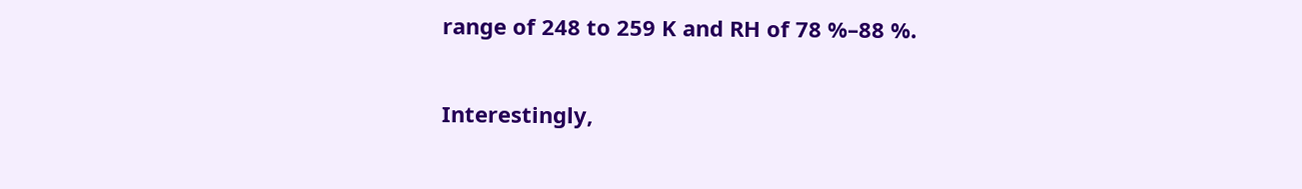range of 248 to 259 K and RH of 78 %–88 %.

Interestingly,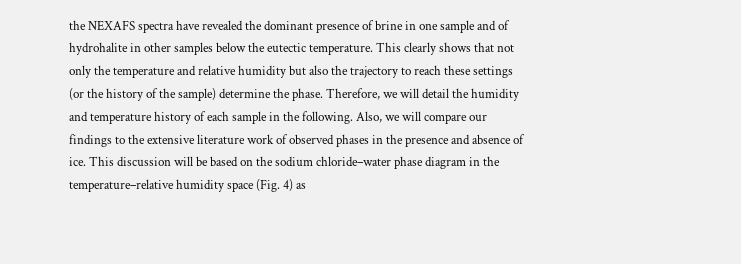the NEXAFS spectra have revealed the dominant presence of brine in one sample and of hydrohalite in other samples below the eutectic temperature. This clearly shows that not only the temperature and relative humidity but also the trajectory to reach these settings (or the history of the sample) determine the phase. Therefore, we will detail the humidity and temperature history of each sample in the following. Also, we will compare our findings to the extensive literature work of observed phases in the presence and absence of ice. This discussion will be based on the sodium chloride–water phase diagram in the temperature–relative humidity space (Fig. 4) as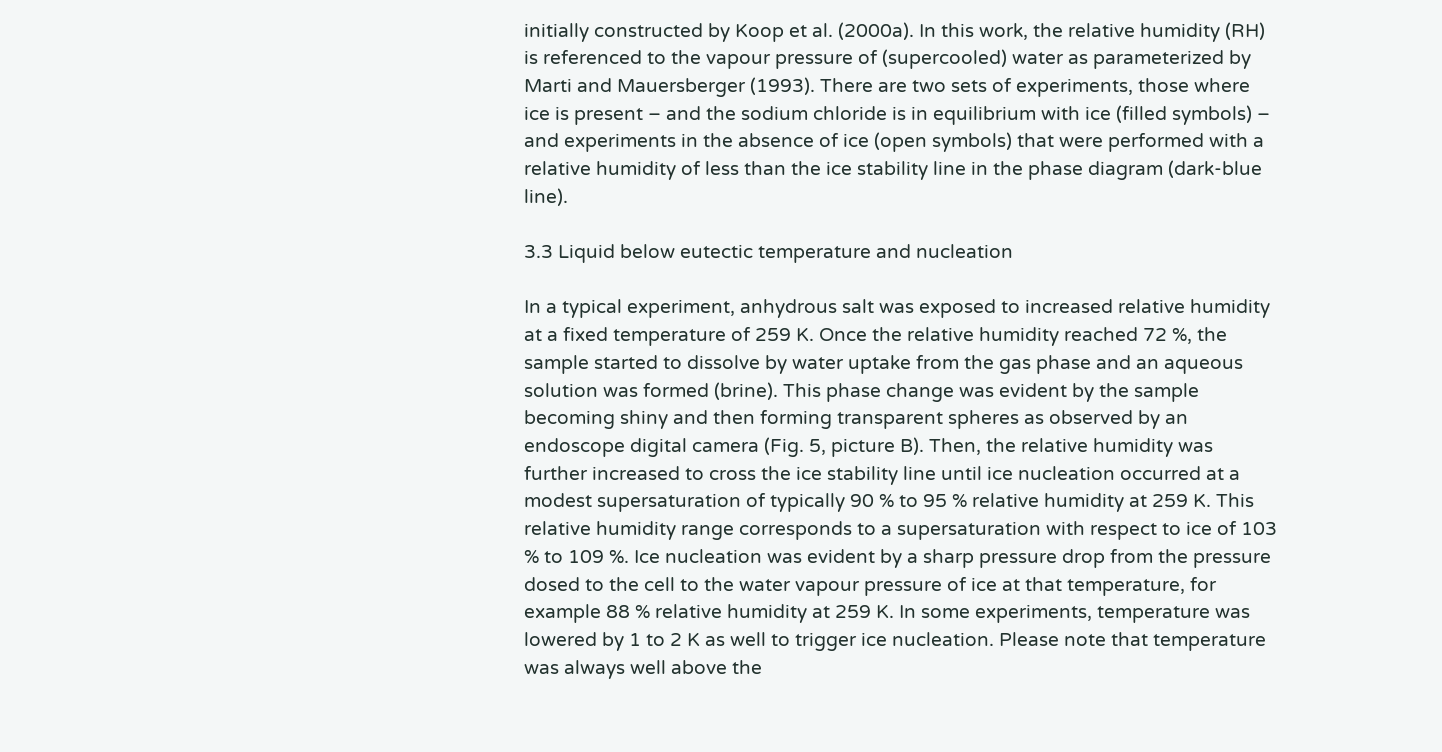initially constructed by Koop et al. (2000a). In this work, the relative humidity (RH) is referenced to the vapour pressure of (supercooled) water as parameterized by Marti and Mauersberger (1993). There are two sets of experiments, those where ice is present – and the sodium chloride is in equilibrium with ice (filled symbols) – and experiments in the absence of ice (open symbols) that were performed with a relative humidity of less than the ice stability line in the phase diagram (dark-blue line).

3.3 Liquid below eutectic temperature and nucleation

In a typical experiment, anhydrous salt was exposed to increased relative humidity at a fixed temperature of 259 K. Once the relative humidity reached 72 %, the sample started to dissolve by water uptake from the gas phase and an aqueous solution was formed (brine). This phase change was evident by the sample becoming shiny and then forming transparent spheres as observed by an endoscope digital camera (Fig. 5, picture B). Then, the relative humidity was further increased to cross the ice stability line until ice nucleation occurred at a modest supersaturation of typically 90 % to 95 % relative humidity at 259 K. This relative humidity range corresponds to a supersaturation with respect to ice of 103 % to 109 %. Ice nucleation was evident by a sharp pressure drop from the pressure dosed to the cell to the water vapour pressure of ice at that temperature, for example 88 % relative humidity at 259 K. In some experiments, temperature was lowered by 1 to 2 K as well to trigger ice nucleation. Please note that temperature was always well above the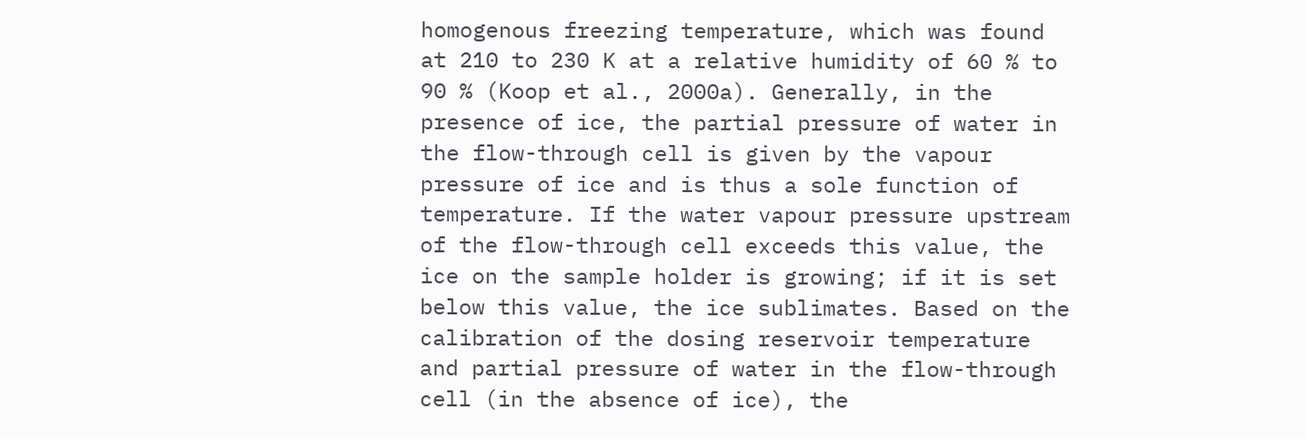homogenous freezing temperature, which was found at 210 to 230 K at a relative humidity of 60 % to 90 % (Koop et al., 2000a). Generally, in the presence of ice, the partial pressure of water in the flow-through cell is given by the vapour pressure of ice and is thus a sole function of temperature. If the water vapour pressure upstream of the flow-through cell exceeds this value, the ice on the sample holder is growing; if it is set below this value, the ice sublimates. Based on the calibration of the dosing reservoir temperature and partial pressure of water in the flow-through cell (in the absence of ice), the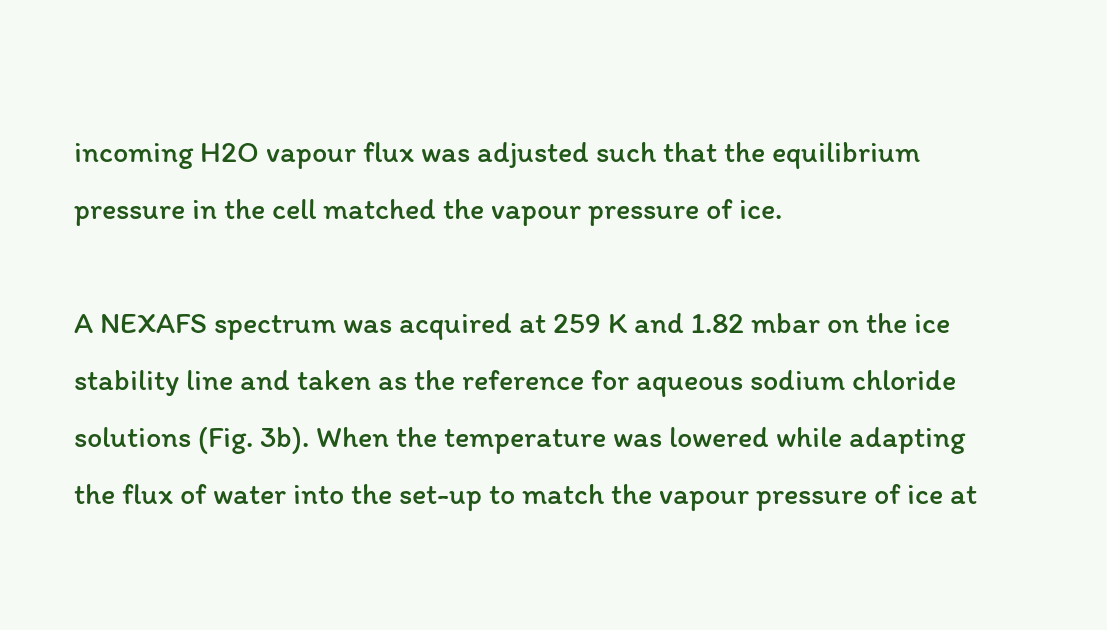incoming H2O vapour flux was adjusted such that the equilibrium pressure in the cell matched the vapour pressure of ice.

A NEXAFS spectrum was acquired at 259 K and 1.82 mbar on the ice stability line and taken as the reference for aqueous sodium chloride solutions (Fig. 3b). When the temperature was lowered while adapting the flux of water into the set-up to match the vapour pressure of ice at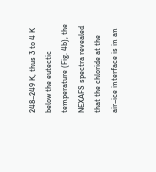248–249 K, thus 3 to 4 K below the eutectic temperature (Fig. 4b), the NEXAFS spectra revealed that the chloride at the air–ice interface is in an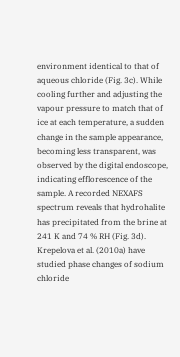environment identical to that of aqueous chloride (Fig. 3c). While cooling further and adjusting the vapour pressure to match that of ice at each temperature, a sudden change in the sample appearance, becoming less transparent, was observed by the digital endoscope, indicating efflorescence of the sample. A recorded NEXAFS spectrum reveals that hydrohalite has precipitated from the brine at 241 K and 74 % RH (Fig. 3d). Krepelova et al. (2010a) have studied phase changes of sodium chloride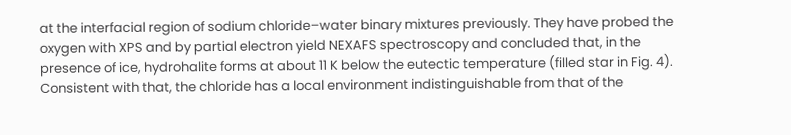at the interfacial region of sodium chloride–water binary mixtures previously. They have probed the oxygen with XPS and by partial electron yield NEXAFS spectroscopy and concluded that, in the presence of ice, hydrohalite forms at about 11 K below the eutectic temperature (filled star in Fig. 4). Consistent with that, the chloride has a local environment indistinguishable from that of the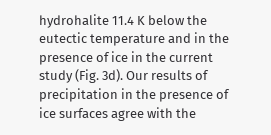hydrohalite 11.4 K below the eutectic temperature and in the presence of ice in the current study (Fig. 3d). Our results of precipitation in the presence of ice surfaces agree with the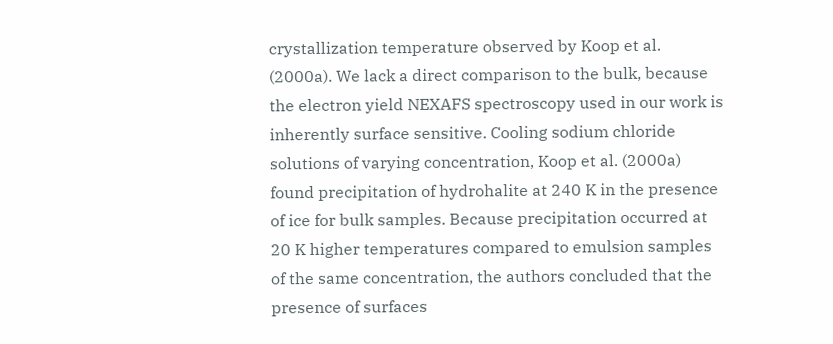crystallization temperature observed by Koop et al. (2000a). We lack a direct comparison to the bulk, because the electron yield NEXAFS spectroscopy used in our work is inherently surface sensitive. Cooling sodium chloride solutions of varying concentration, Koop et al. (2000a) found precipitation of hydrohalite at 240 K in the presence of ice for bulk samples. Because precipitation occurred at 20 K higher temperatures compared to emulsion samples of the same concentration, the authors concluded that the presence of surfaces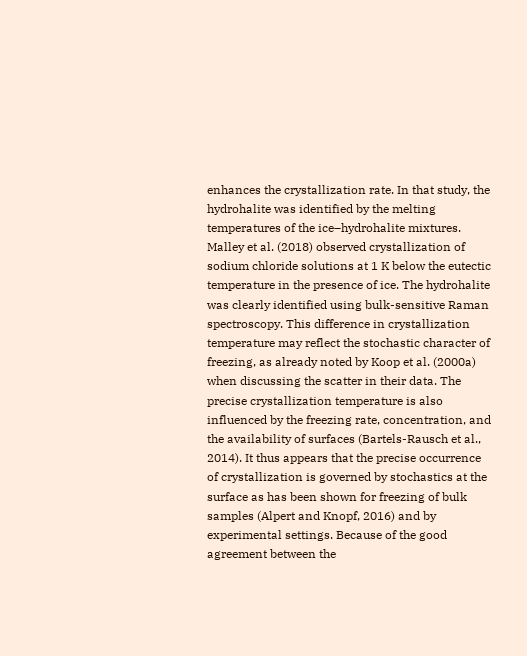enhances the crystallization rate. In that study, the hydrohalite was identified by the melting temperatures of the ice–hydrohalite mixtures. Malley et al. (2018) observed crystallization of sodium chloride solutions at 1 K below the eutectic temperature in the presence of ice. The hydrohalite was clearly identified using bulk-sensitive Raman spectroscopy. This difference in crystallization temperature may reflect the stochastic character of freezing, as already noted by Koop et al. (2000a) when discussing the scatter in their data. The precise crystallization temperature is also influenced by the freezing rate, concentration, and the availability of surfaces (Bartels-Rausch et al., 2014). It thus appears that the precise occurrence of crystallization is governed by stochastics at the surface as has been shown for freezing of bulk samples (Alpert and Knopf, 2016) and by experimental settings. Because of the good agreement between the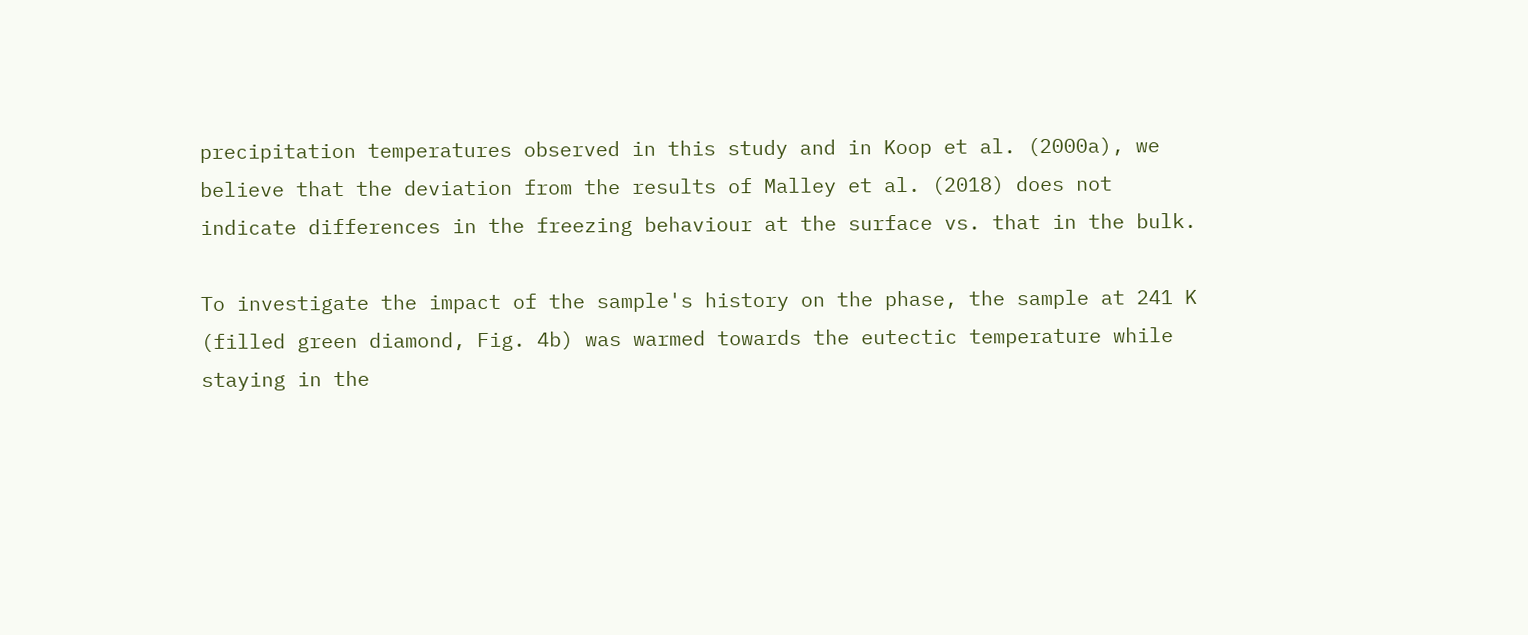precipitation temperatures observed in this study and in Koop et al. (2000a), we believe that the deviation from the results of Malley et al. (2018) does not indicate differences in the freezing behaviour at the surface vs. that in the bulk.

To investigate the impact of the sample's history on the phase, the sample at 241 K (filled green diamond, Fig. 4b) was warmed towards the eutectic temperature while staying in the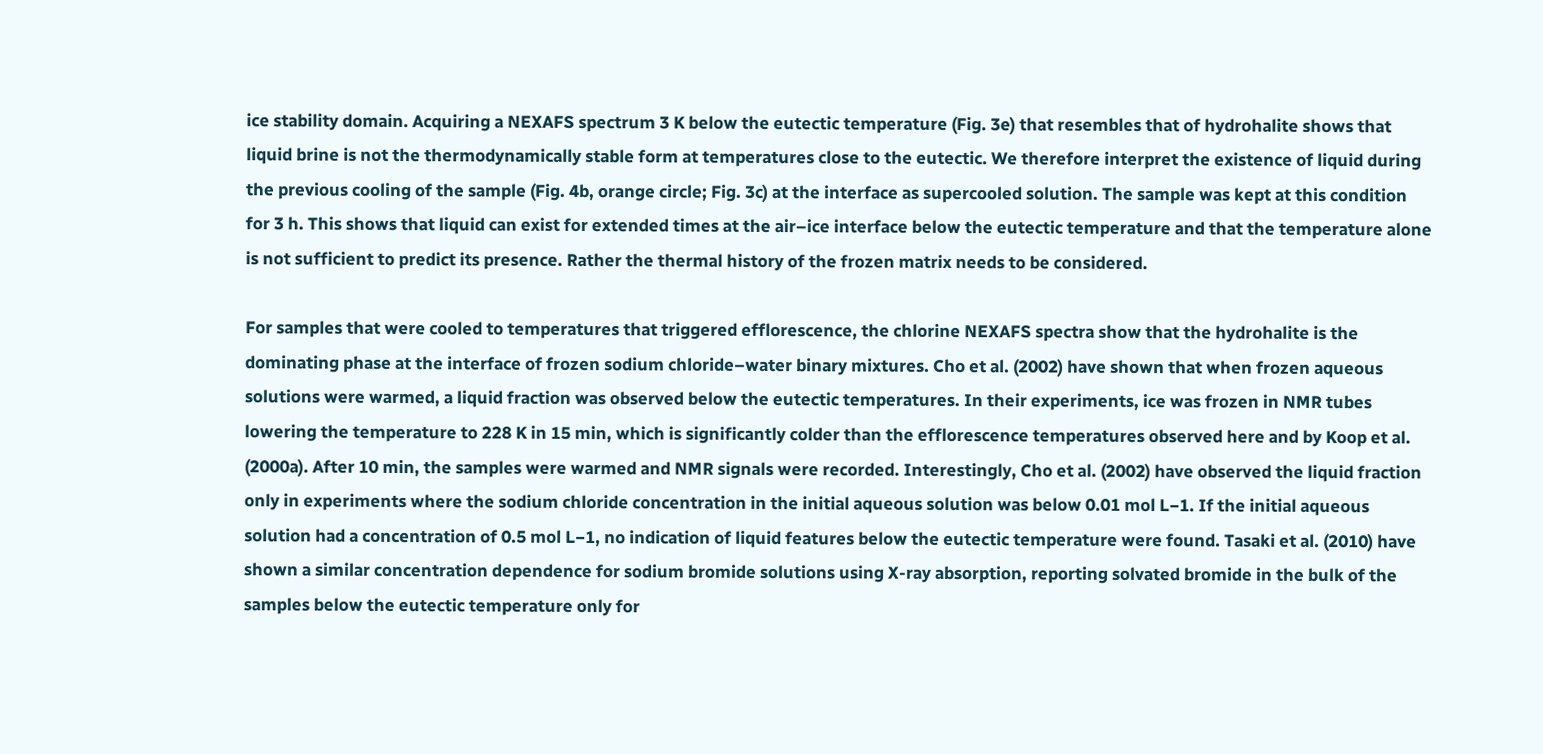ice stability domain. Acquiring a NEXAFS spectrum 3 K below the eutectic temperature (Fig. 3e) that resembles that of hydrohalite shows that liquid brine is not the thermodynamically stable form at temperatures close to the eutectic. We therefore interpret the existence of liquid during the previous cooling of the sample (Fig. 4b, orange circle; Fig. 3c) at the interface as supercooled solution. The sample was kept at this condition for 3 h. This shows that liquid can exist for extended times at the air–ice interface below the eutectic temperature and that the temperature alone is not sufficient to predict its presence. Rather the thermal history of the frozen matrix needs to be considered.

For samples that were cooled to temperatures that triggered efflorescence, the chlorine NEXAFS spectra show that the hydrohalite is the dominating phase at the interface of frozen sodium chloride–water binary mixtures. Cho et al. (2002) have shown that when frozen aqueous solutions were warmed, a liquid fraction was observed below the eutectic temperatures. In their experiments, ice was frozen in NMR tubes lowering the temperature to 228 K in 15 min, which is significantly colder than the efflorescence temperatures observed here and by Koop et al. (2000a). After 10 min, the samples were warmed and NMR signals were recorded. Interestingly, Cho et al. (2002) have observed the liquid fraction only in experiments where the sodium chloride concentration in the initial aqueous solution was below 0.01 mol L−1. If the initial aqueous solution had a concentration of 0.5 mol L−1, no indication of liquid features below the eutectic temperature were found. Tasaki et al. (2010) have shown a similar concentration dependence for sodium bromide solutions using X-ray absorption, reporting solvated bromide in the bulk of the samples below the eutectic temperature only for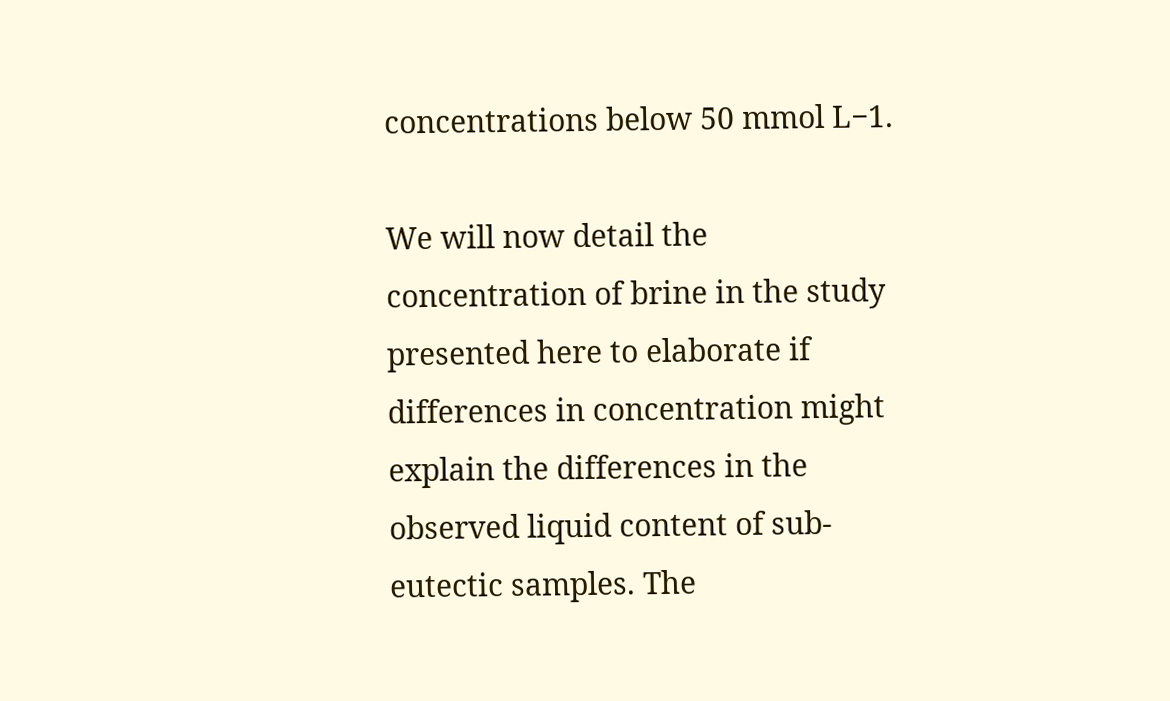concentrations below 50 mmol L−1.

We will now detail the concentration of brine in the study presented here to elaborate if differences in concentration might explain the differences in the observed liquid content of sub-eutectic samples. The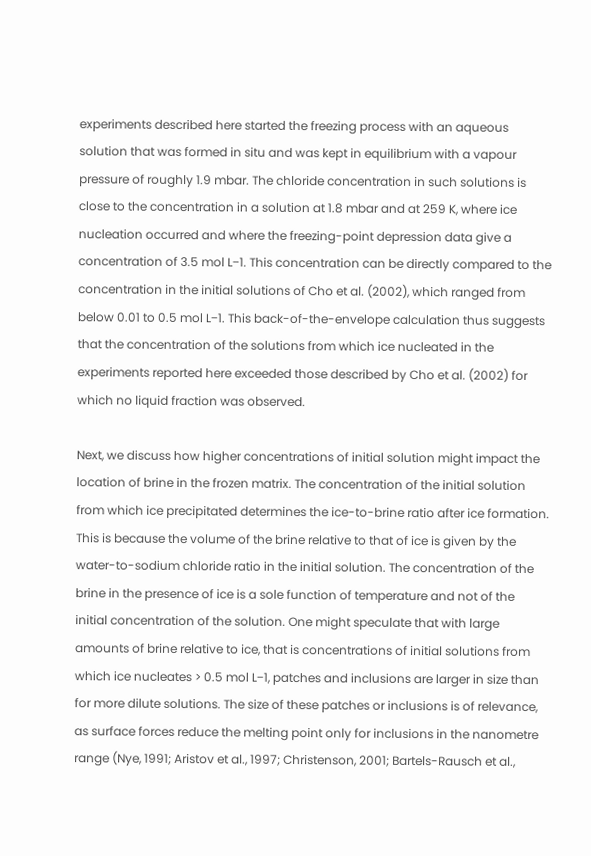experiments described here started the freezing process with an aqueous solution that was formed in situ and was kept in equilibrium with a vapour pressure of roughly 1.9 mbar. The chloride concentration in such solutions is close to the concentration in a solution at 1.8 mbar and at 259 K, where ice nucleation occurred and where the freezing-point depression data give a concentration of 3.5 mol L−1. This concentration can be directly compared to the concentration in the initial solutions of Cho et al. (2002), which ranged from below 0.01 to 0.5 mol L−1. This back-of-the-envelope calculation thus suggests that the concentration of the solutions from which ice nucleated in the experiments reported here exceeded those described by Cho et al. (2002) for which no liquid fraction was observed.

Next, we discuss how higher concentrations of initial solution might impact the location of brine in the frozen matrix. The concentration of the initial solution from which ice precipitated determines the ice-to-brine ratio after ice formation. This is because the volume of the brine relative to that of ice is given by the water-to-sodium chloride ratio in the initial solution. The concentration of the brine in the presence of ice is a sole function of temperature and not of the initial concentration of the solution. One might speculate that with large amounts of brine relative to ice, that is concentrations of initial solutions from which ice nucleates > 0.5 mol L−1, patches and inclusions are larger in size than for more dilute solutions. The size of these patches or inclusions is of relevance, as surface forces reduce the melting point only for inclusions in the nanometre range (Nye, 1991; Aristov et al., 1997; Christenson, 2001; Bartels-Rausch et al.,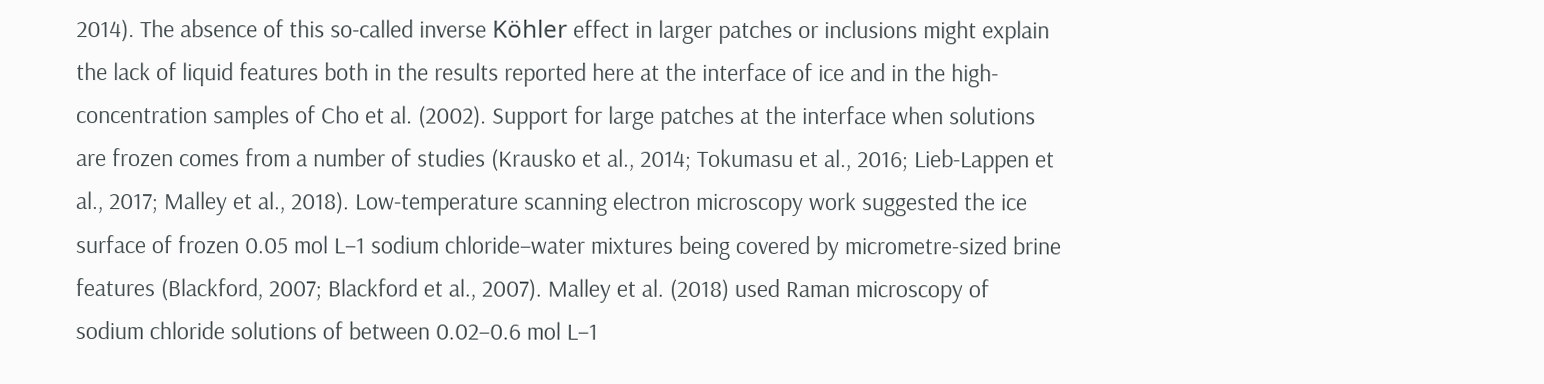2014). The absence of this so-called inverse Köhler effect in larger patches or inclusions might explain the lack of liquid features both in the results reported here at the interface of ice and in the high-concentration samples of Cho et al. (2002). Support for large patches at the interface when solutions are frozen comes from a number of studies (Krausko et al., 2014; Tokumasu et al., 2016; Lieb-Lappen et al., 2017; Malley et al., 2018). Low-temperature scanning electron microscopy work suggested the ice surface of frozen 0.05 mol L−1 sodium chloride–water mixtures being covered by micrometre-sized brine features (Blackford, 2007; Blackford et al., 2007). Malley et al. (2018) used Raman microscopy of sodium chloride solutions of between 0.02–0.6 mol L−1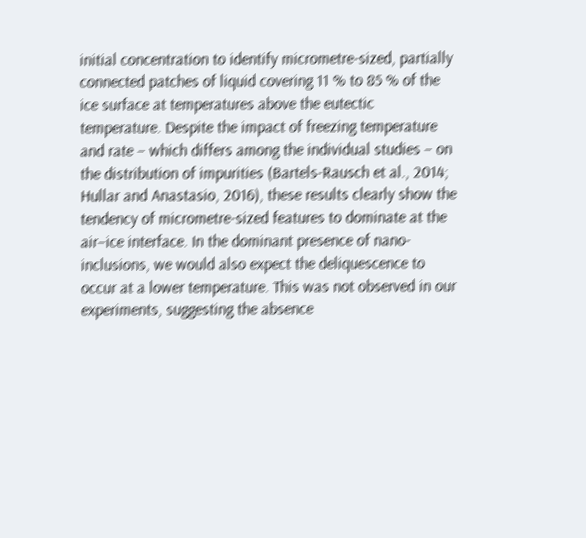initial concentration to identify micrometre-sized, partially connected patches of liquid covering 11 % to 85 % of the ice surface at temperatures above the eutectic temperature. Despite the impact of freezing temperature and rate – which differs among the individual studies – on the distribution of impurities (Bartels-Rausch et al., 2014; Hullar and Anastasio, 2016), these results clearly show the tendency of micrometre-sized features to dominate at the air–ice interface. In the dominant presence of nano-inclusions, we would also expect the deliquescence to occur at a lower temperature. This was not observed in our experiments, suggesting the absence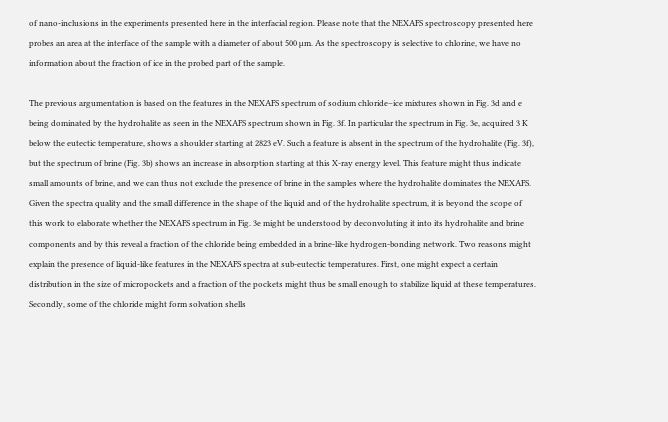of nano-inclusions in the experiments presented here in the interfacial region. Please note that the NEXAFS spectroscopy presented here probes an area at the interface of the sample with a diameter of about 500 µm. As the spectroscopy is selective to chlorine, we have no information about the fraction of ice in the probed part of the sample.

The previous argumentation is based on the features in the NEXAFS spectrum of sodium chloride–ice mixtures shown in Fig. 3d and e being dominated by the hydrohalite as seen in the NEXAFS spectrum shown in Fig. 3f. In particular the spectrum in Fig. 3e, acquired 3 K below the eutectic temperature, shows a shoulder starting at 2823 eV. Such a feature is absent in the spectrum of the hydrohalite (Fig. 3f), but the spectrum of brine (Fig. 3b) shows an increase in absorption starting at this X-ray energy level. This feature might thus indicate small amounts of brine, and we can thus not exclude the presence of brine in the samples where the hydrohalite dominates the NEXAFS. Given the spectra quality and the small difference in the shape of the liquid and of the hydrohalite spectrum, it is beyond the scope of this work to elaborate whether the NEXAFS spectrum in Fig. 3e might be understood by deconvoluting it into its hydrohalite and brine components and by this reveal a fraction of the chloride being embedded in a brine-like hydrogen-bonding network. Two reasons might explain the presence of liquid-like features in the NEXAFS spectra at sub-eutectic temperatures. First, one might expect a certain distribution in the size of micropockets and a fraction of the pockets might thus be small enough to stabilize liquid at these temperatures. Secondly, some of the chloride might form solvation shells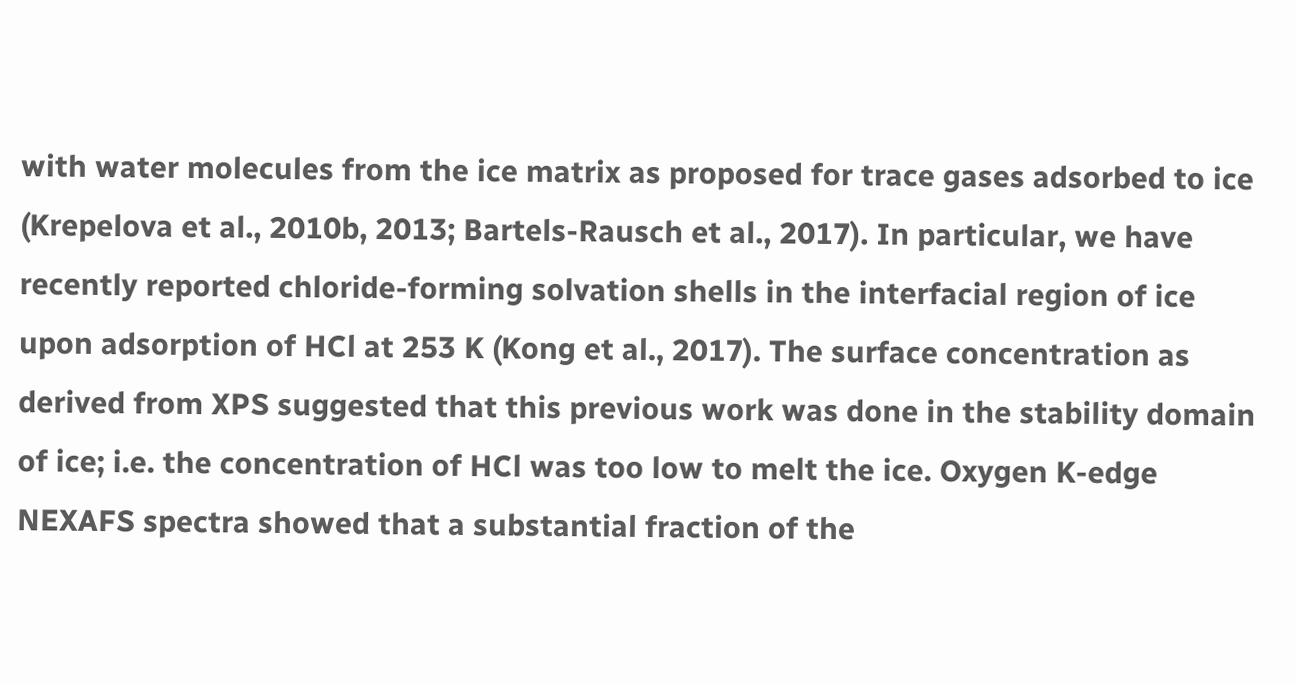with water molecules from the ice matrix as proposed for trace gases adsorbed to ice (Krepelova et al., 2010b, 2013; Bartels-Rausch et al., 2017). In particular, we have recently reported chloride-forming solvation shells in the interfacial region of ice upon adsorption of HCl at 253 K (Kong et al., 2017). The surface concentration as derived from XPS suggested that this previous work was done in the stability domain of ice; i.e. the concentration of HCl was too low to melt the ice. Oxygen K-edge NEXAFS spectra showed that a substantial fraction of the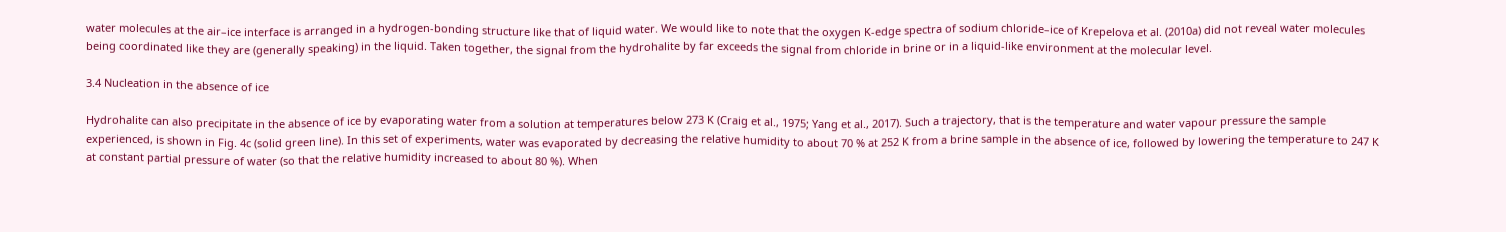water molecules at the air–ice interface is arranged in a hydrogen-bonding structure like that of liquid water. We would like to note that the oxygen K-edge spectra of sodium chloride–ice of Krepelova et al. (2010a) did not reveal water molecules being coordinated like they are (generally speaking) in the liquid. Taken together, the signal from the hydrohalite by far exceeds the signal from chloride in brine or in a liquid-like environment at the molecular level.

3.4 Nucleation in the absence of ice

Hydrohalite can also precipitate in the absence of ice by evaporating water from a solution at temperatures below 273 K (Craig et al., 1975; Yang et al., 2017). Such a trajectory, that is the temperature and water vapour pressure the sample experienced, is shown in Fig. 4c (solid green line). In this set of experiments, water was evaporated by decreasing the relative humidity to about 70 % at 252 K from a brine sample in the absence of ice, followed by lowering the temperature to 247 K at constant partial pressure of water (so that the relative humidity increased to about 80 %). When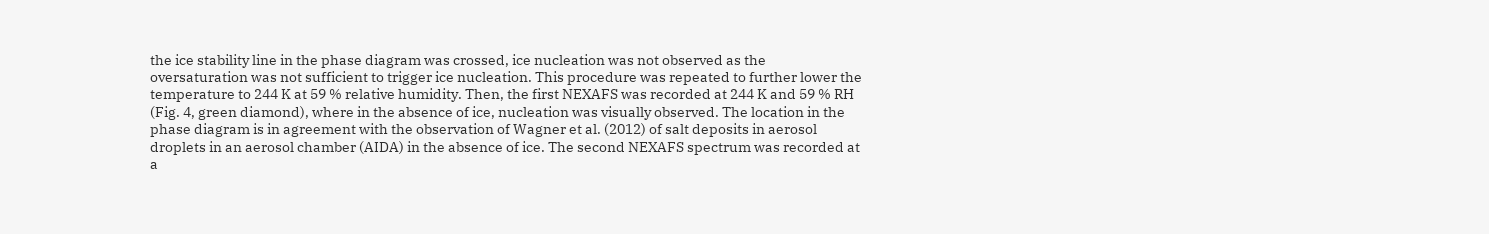the ice stability line in the phase diagram was crossed, ice nucleation was not observed as the oversaturation was not sufficient to trigger ice nucleation. This procedure was repeated to further lower the temperature to 244 K at 59 % relative humidity. Then, the first NEXAFS was recorded at 244 K and 59 % RH (Fig. 4, green diamond), where in the absence of ice, nucleation was visually observed. The location in the phase diagram is in agreement with the observation of Wagner et al. (2012) of salt deposits in aerosol droplets in an aerosol chamber (AIDA) in the absence of ice. The second NEXAFS spectrum was recorded at a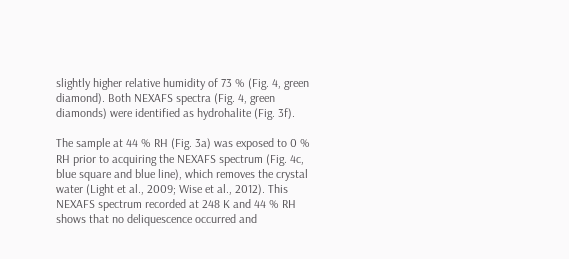slightly higher relative humidity of 73 % (Fig. 4, green diamond). Both NEXAFS spectra (Fig. 4, green diamonds) were identified as hydrohalite (Fig. 3f).

The sample at 44 % RH (Fig. 3a) was exposed to 0 % RH prior to acquiring the NEXAFS spectrum (Fig. 4c, blue square and blue line), which removes the crystal water (Light et al., 2009; Wise et al., 2012). This NEXAFS spectrum recorded at 248 K and 44 % RH shows that no deliquescence occurred and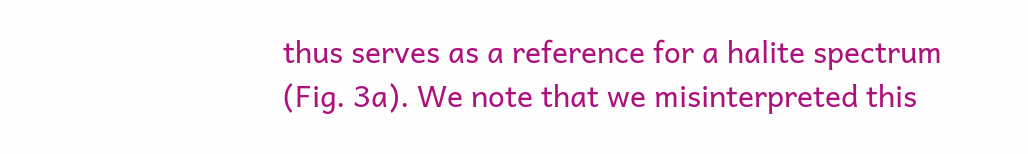thus serves as a reference for a halite spectrum (Fig. 3a). We note that we misinterpreted this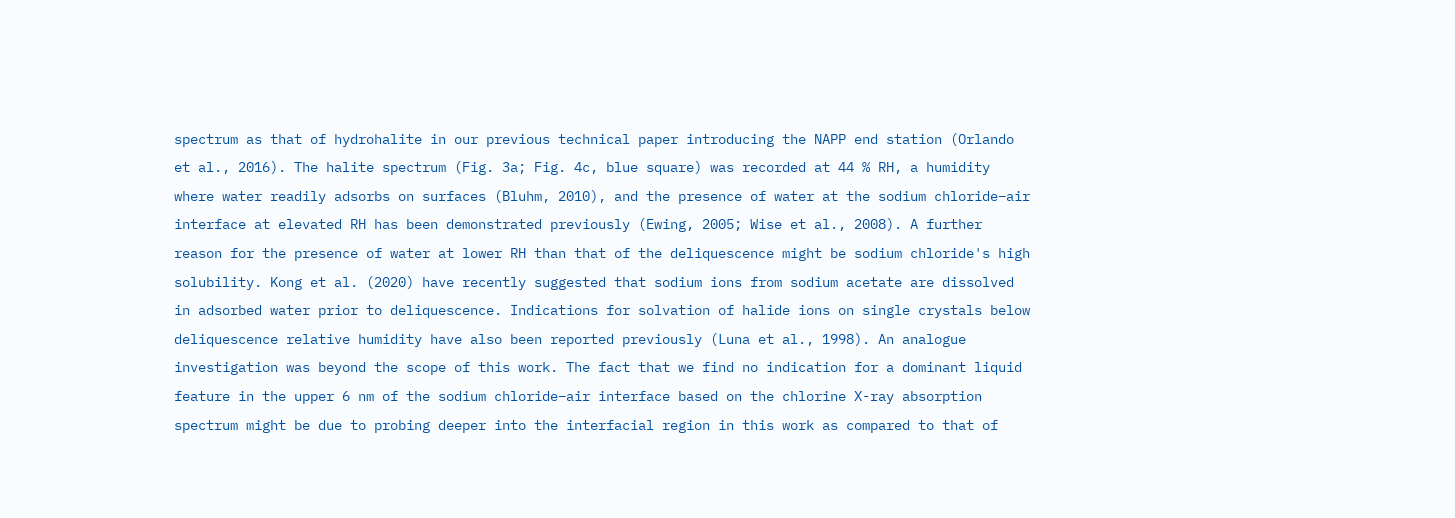spectrum as that of hydrohalite in our previous technical paper introducing the NAPP end station (Orlando et al., 2016). The halite spectrum (Fig. 3a; Fig. 4c, blue square) was recorded at 44 % RH, a humidity where water readily adsorbs on surfaces (Bluhm, 2010), and the presence of water at the sodium chloride–air interface at elevated RH has been demonstrated previously (Ewing, 2005; Wise et al., 2008). A further reason for the presence of water at lower RH than that of the deliquescence might be sodium chloride's high solubility. Kong et al. (2020) have recently suggested that sodium ions from sodium acetate are dissolved in adsorbed water prior to deliquescence. Indications for solvation of halide ions on single crystals below deliquescence relative humidity have also been reported previously (Luna et al., 1998). An analogue investigation was beyond the scope of this work. The fact that we find no indication for a dominant liquid feature in the upper 6 nm of the sodium chloride–air interface based on the chlorine X-ray absorption spectrum might be due to probing deeper into the interfacial region in this work as compared to that of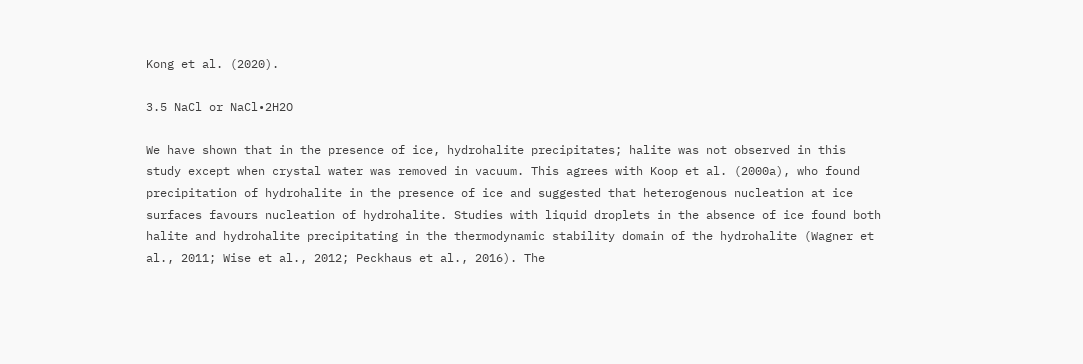Kong et al. (2020).

3.5 NaCl or NaCl•2H2O

We have shown that in the presence of ice, hydrohalite precipitates; halite was not observed in this study except when crystal water was removed in vacuum. This agrees with Koop et al. (2000a), who found precipitation of hydrohalite in the presence of ice and suggested that heterogenous nucleation at ice surfaces favours nucleation of hydrohalite. Studies with liquid droplets in the absence of ice found both halite and hydrohalite precipitating in the thermodynamic stability domain of the hydrohalite (Wagner et al., 2011; Wise et al., 2012; Peckhaus et al., 2016). The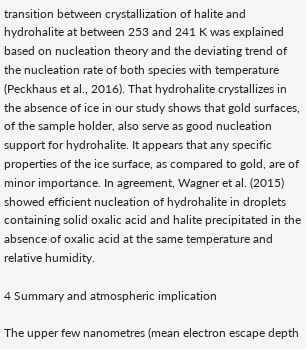transition between crystallization of halite and hydrohalite at between 253 and 241 K was explained based on nucleation theory and the deviating trend of the nucleation rate of both species with temperature (Peckhaus et al., 2016). That hydrohalite crystallizes in the absence of ice in our study shows that gold surfaces, of the sample holder, also serve as good nucleation support for hydrohalite. It appears that any specific properties of the ice surface, as compared to gold, are of minor importance. In agreement, Wagner et al. (2015) showed efficient nucleation of hydrohalite in droplets containing solid oxalic acid and halite precipitated in the absence of oxalic acid at the same temperature and relative humidity.

4 Summary and atmospheric implication

The upper few nanometres (mean electron escape depth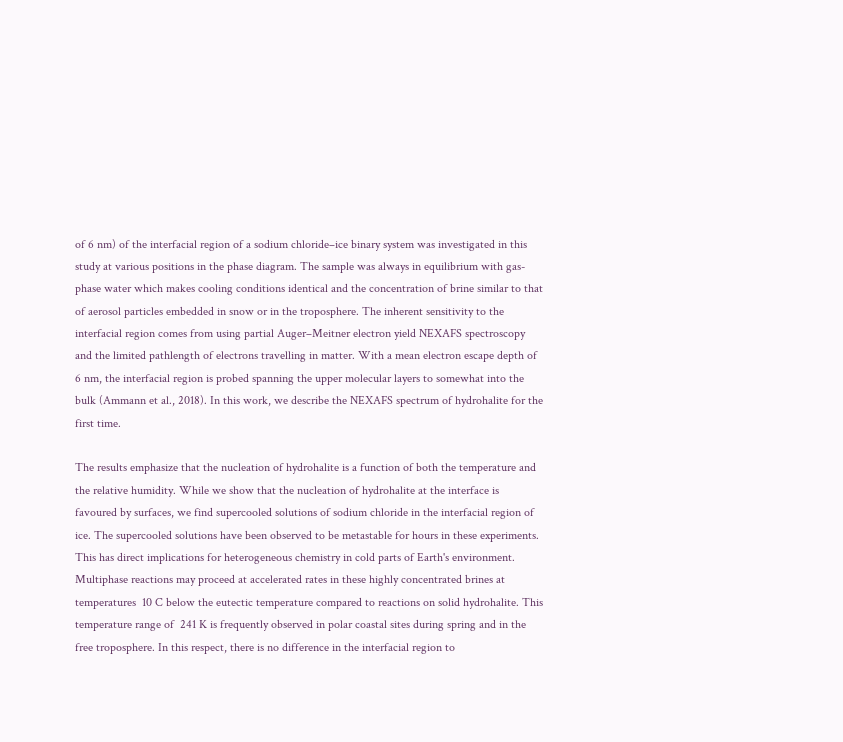of 6 nm) of the interfacial region of a sodium chloride–ice binary system was investigated in this study at various positions in the phase diagram. The sample was always in equilibrium with gas-phase water which makes cooling conditions identical and the concentration of brine similar to that of aerosol particles embedded in snow or in the troposphere. The inherent sensitivity to the interfacial region comes from using partial Auger–Meitner electron yield NEXAFS spectroscopy and the limited pathlength of electrons travelling in matter. With a mean electron escape depth of 6 nm, the interfacial region is probed spanning the upper molecular layers to somewhat into the bulk (Ammann et al., 2018). In this work, we describe the NEXAFS spectrum of hydrohalite for the first time.

The results emphasize that the nucleation of hydrohalite is a function of both the temperature and the relative humidity. While we show that the nucleation of hydrohalite at the interface is favoured by surfaces, we find supercooled solutions of sodium chloride in the interfacial region of ice. The supercooled solutions have been observed to be metastable for hours in these experiments. This has direct implications for heterogeneous chemistry in cold parts of Earth's environment. Multiphase reactions may proceed at accelerated rates in these highly concentrated brines at temperatures  10 C below the eutectic temperature compared to reactions on solid hydrohalite. This temperature range of  241 K is frequently observed in polar coastal sites during spring and in the free troposphere. In this respect, there is no difference in the interfacial region to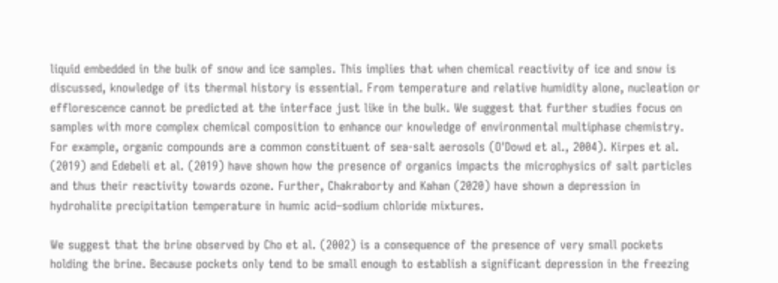liquid embedded in the bulk of snow and ice samples. This implies that when chemical reactivity of ice and snow is discussed, knowledge of its thermal history is essential. From temperature and relative humidity alone, nucleation or efflorescence cannot be predicted at the interface just like in the bulk. We suggest that further studies focus on samples with more complex chemical composition to enhance our knowledge of environmental multiphase chemistry. For example, organic compounds are a common constituent of sea-salt aerosols (O'Dowd et al., 2004). Kirpes et al. (2019) and Edebeli et al. (2019) have shown how the presence of organics impacts the microphysics of salt particles and thus their reactivity towards ozone. Further, Chakraborty and Kahan (2020) have shown a depression in hydrohalite precipitation temperature in humic acid–sodium chloride mixtures.

We suggest that the brine observed by Cho et al. (2002) is a consequence of the presence of very small pockets holding the brine. Because pockets only tend to be small enough to establish a significant depression in the freezing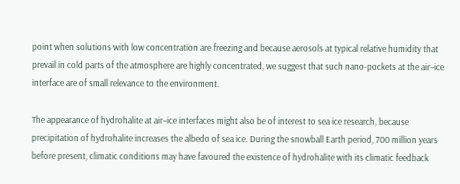point when solutions with low concentration are freezing and because aerosols at typical relative humidity that prevail in cold parts of the atmosphere are highly concentrated, we suggest that such nano-pockets at the air–ice interface are of small relevance to the environment.

The appearance of hydrohalite at air–ice interfaces might also be of interest to sea ice research, because precipitation of hydrohalite increases the albedo of sea ice. During the snowball Earth period, 700 million years before present, climatic conditions may have favoured the existence of hydrohalite with its climatic feedback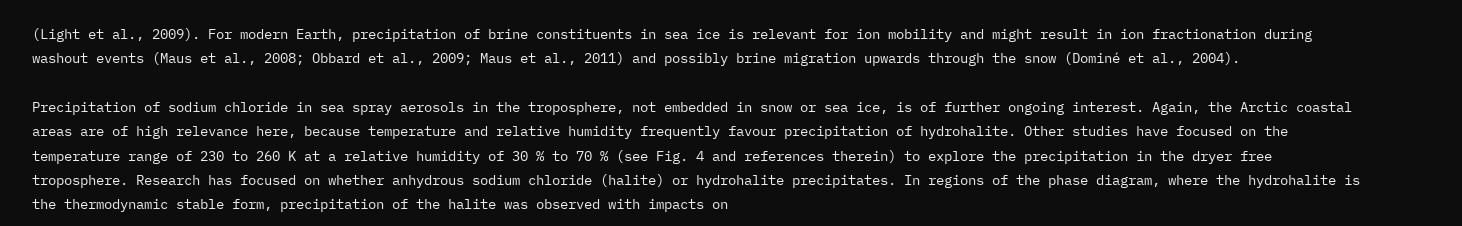(Light et al., 2009). For modern Earth, precipitation of brine constituents in sea ice is relevant for ion mobility and might result in ion fractionation during washout events (Maus et al., 2008; Obbard et al., 2009; Maus et al., 2011) and possibly brine migration upwards through the snow (Dominé et al., 2004).

Precipitation of sodium chloride in sea spray aerosols in the troposphere, not embedded in snow or sea ice, is of further ongoing interest. Again, the Arctic coastal areas are of high relevance here, because temperature and relative humidity frequently favour precipitation of hydrohalite. Other studies have focused on the temperature range of 230 to 260 K at a relative humidity of 30 % to 70 % (see Fig. 4 and references therein) to explore the precipitation in the dryer free troposphere. Research has focused on whether anhydrous sodium chloride (halite) or hydrohalite precipitates. In regions of the phase diagram, where the hydrohalite is the thermodynamic stable form, precipitation of the halite was observed with impacts on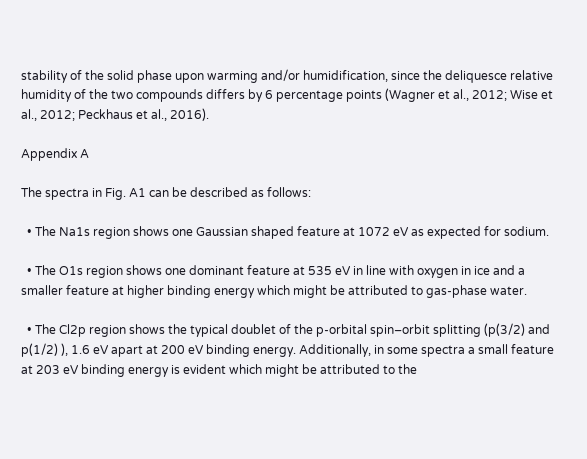stability of the solid phase upon warming and/or humidification, since the deliquesce relative humidity of the two compounds differs by 6 percentage points (Wagner et al., 2012; Wise et al., 2012; Peckhaus et al., 2016).

Appendix A

The spectra in Fig. A1 can be described as follows:

  • The Na1s region shows one Gaussian shaped feature at 1072 eV as expected for sodium.

  • The O1s region shows one dominant feature at 535 eV in line with oxygen in ice and a smaller feature at higher binding energy which might be attributed to gas-phase water.

  • The Cl2p region shows the typical doublet of the p-orbital spin–orbit splitting (p(3/2) and p(1/2) ), 1.6 eV apart at 200 eV binding energy. Additionally, in some spectra a small feature at 203 eV binding energy is evident which might be attributed to the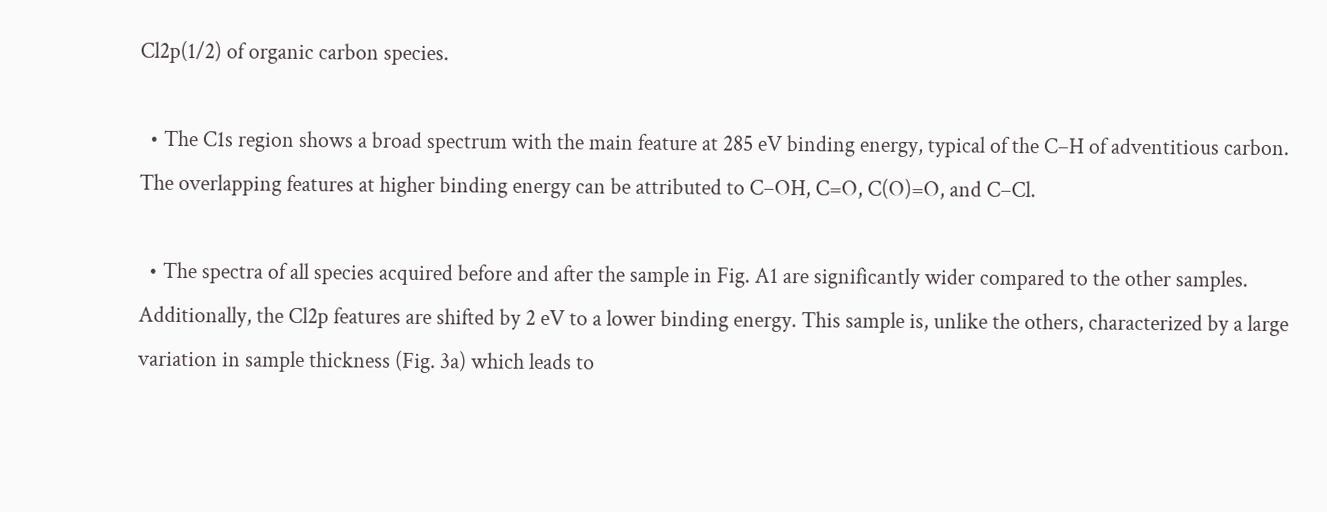Cl2p(1/2) of organic carbon species.

  • The C1s region shows a broad spectrum with the main feature at 285 eV binding energy, typical of the C–H of adventitious carbon. The overlapping features at higher binding energy can be attributed to C–OH, C=O, C(O)=O, and C–Cl.

  • The spectra of all species acquired before and after the sample in Fig. A1 are significantly wider compared to the other samples. Additionally, the Cl2p features are shifted by 2 eV to a lower binding energy. This sample is, unlike the others, characterized by a large variation in sample thickness (Fig. 3a) which leads to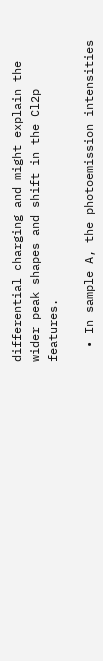differential charging and might explain the wider peak shapes and shift in the Cl2p features.

  • In sample A, the photoemission intensities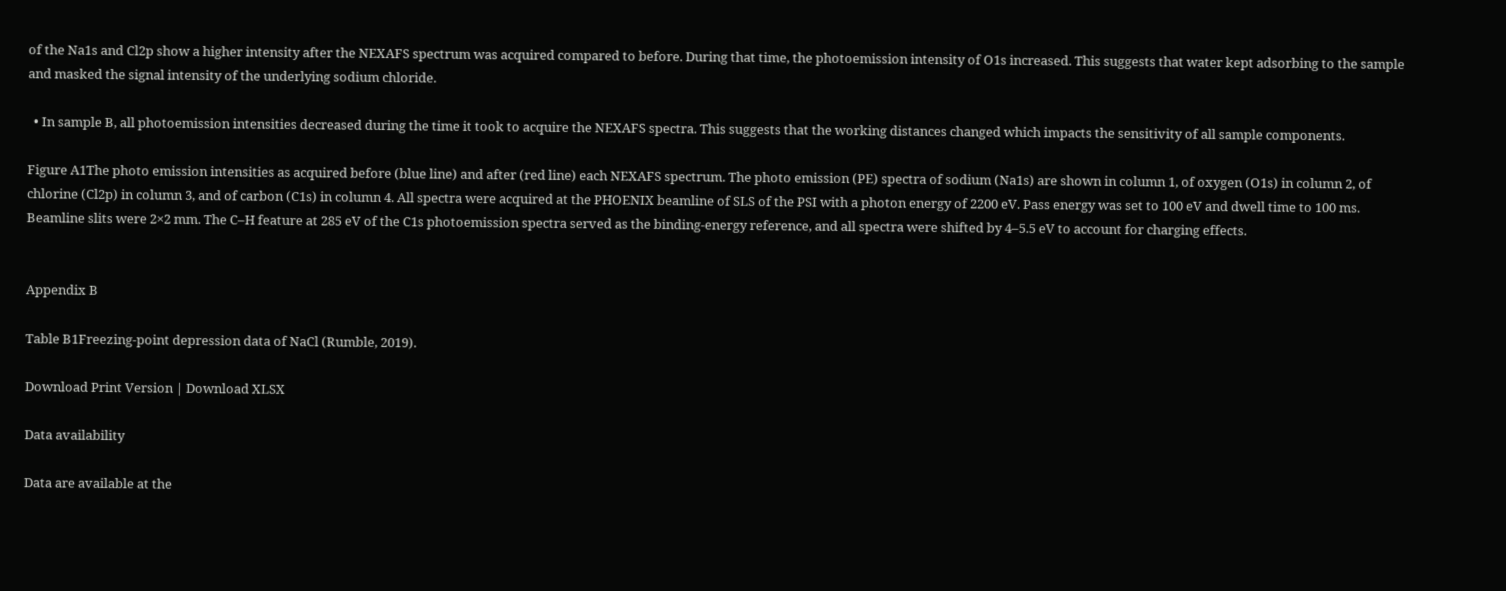of the Na1s and Cl2p show a higher intensity after the NEXAFS spectrum was acquired compared to before. During that time, the photoemission intensity of O1s increased. This suggests that water kept adsorbing to the sample and masked the signal intensity of the underlying sodium chloride.

  • In sample B, all photoemission intensities decreased during the time it took to acquire the NEXAFS spectra. This suggests that the working distances changed which impacts the sensitivity of all sample components.

Figure A1The photo emission intensities as acquired before (blue line) and after (red line) each NEXAFS spectrum. The photo emission (PE) spectra of sodium (Na1s) are shown in column 1, of oxygen (O1s) in column 2, of chlorine (Cl2p) in column 3, and of carbon (C1s) in column 4. All spectra were acquired at the PHOENIX beamline of SLS of the PSI with a photon energy of 2200 eV. Pass energy was set to 100 eV and dwell time to 100 ms. Beamline slits were 2×2 mm. The C–H feature at 285 eV of the C1s photoemission spectra served as the binding-energy reference, and all spectra were shifted by 4–5.5 eV to account for charging effects.


Appendix B

Table B1Freezing-point depression data of NaCl (Rumble, 2019).

Download Print Version | Download XLSX

Data availability

Data are available at the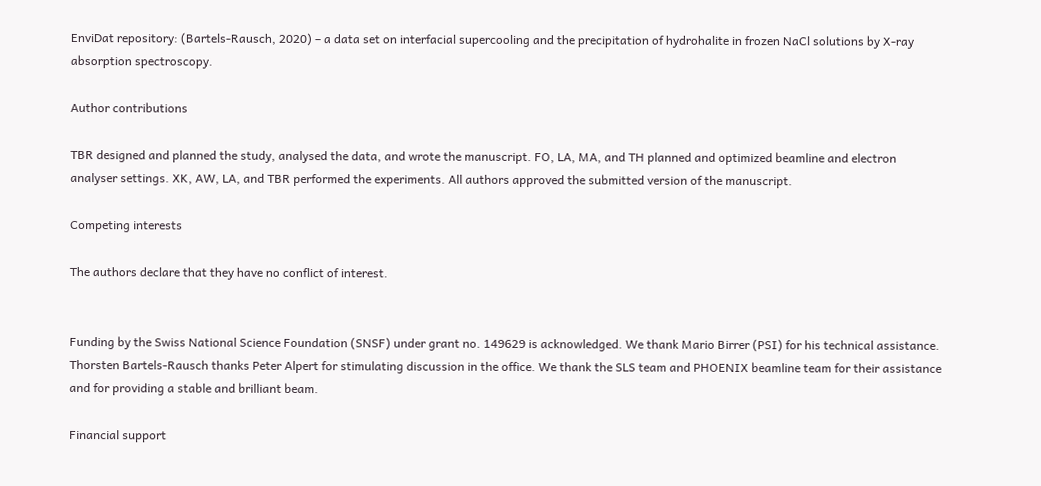EnviDat repository: (Bartels-Rausch, 2020) – a data set on interfacial supercooling and the precipitation of hydrohalite in frozen NaCl solutions by X-ray absorption spectroscopy.

Author contributions

TBR designed and planned the study, analysed the data, and wrote the manuscript. FO, LA, MA, and TH planned and optimized beamline and electron analyser settings. XK, AW, LA, and TBR performed the experiments. All authors approved the submitted version of the manuscript.

Competing interests

The authors declare that they have no conflict of interest.


Funding by the Swiss National Science Foundation (SNSF) under grant no. 149629 is acknowledged. We thank Mario Birrer (PSI) for his technical assistance. Thorsten Bartels-Rausch thanks Peter Alpert for stimulating discussion in the office. We thank the SLS team and PHOENIX beamline team for their assistance and for providing a stable and brilliant beam.

Financial support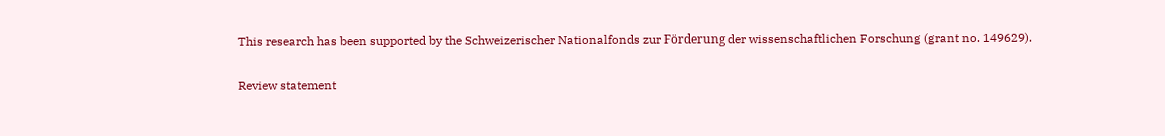This research has been supported by the Schweizerischer Nationalfonds zur Förderung der wissenschaftlichen Forschung (grant no. 149629).

Review statement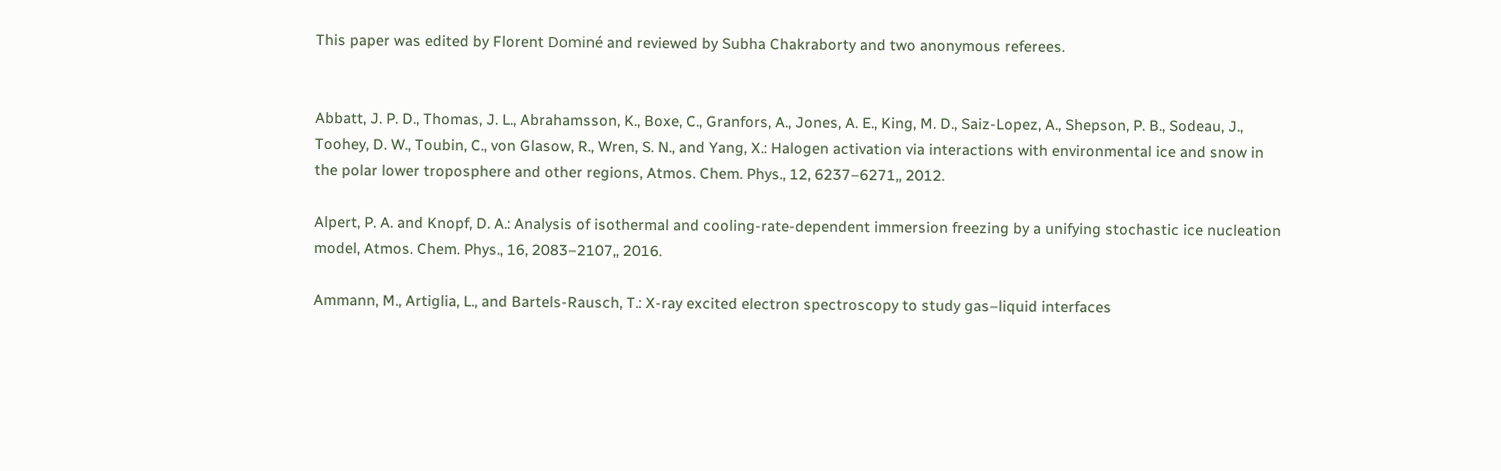This paper was edited by Florent Dominé and reviewed by Subha Chakraborty and two anonymous referees.


Abbatt, J. P. D., Thomas, J. L., Abrahamsson, K., Boxe, C., Granfors, A., Jones, A. E., King, M. D., Saiz-Lopez, A., Shepson, P. B., Sodeau, J., Toohey, D. W., Toubin, C., von Glasow, R., Wren, S. N., and Yang, X.: Halogen activation via interactions with environmental ice and snow in the polar lower troposphere and other regions, Atmos. Chem. Phys., 12, 6237–6271,, 2012.

Alpert, P. A. and Knopf, D. A.: Analysis of isothermal and cooling-rate-dependent immersion freezing by a unifying stochastic ice nucleation model, Atmos. Chem. Phys., 16, 2083–2107,, 2016.

Ammann, M., Artiglia, L., and Bartels-Rausch, T.: X-ray excited electron spectroscopy to study gas–liquid interfaces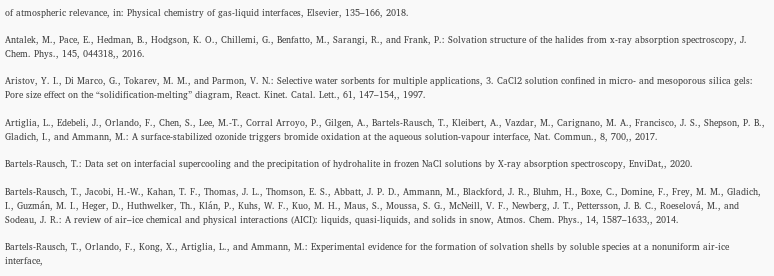of atmospheric relevance, in: Physical chemistry of gas-liquid interfaces, Elsevier, 135–166, 2018.

Antalek, M., Pace, E., Hedman, B., Hodgson, K. O., Chillemi, G., Benfatto, M., Sarangi, R., and Frank, P.: Solvation structure of the halides from x-ray absorption spectroscopy, J. Chem. Phys., 145, 044318,, 2016.

Aristov, Y. I., Di Marco, G., Tokarev, M. M., and Parmon, V. N.: Selective water sorbents for multiple applications, 3. CaCl2 solution confined in micro- and mesoporous silica gels: Pore size effect on the “solidification-melting” diagram, React. Kinet. Catal. Lett., 61, 147–154,, 1997.

Artiglia, L., Edebeli, J., Orlando, F., Chen, S., Lee, M.-T., Corral Arroyo, P., Gilgen, A., Bartels-Rausch, T., Kleibert, A., Vazdar, M., Carignano, M. A., Francisco, J. S., Shepson, P. B., Gladich, I., and Ammann, M.: A surface-stabilized ozonide triggers bromide oxidation at the aqueous solution-vapour interface, Nat. Commun., 8, 700,, 2017.

Bartels-Rausch, T.: Data set on interfacial supercooling and the precipitation of hydrohalite in frozen NaCl solutions by X-ray absorption spectroscopy, EnviDat,, 2020.

Bartels-Rausch, T., Jacobi, H.-W., Kahan, T. F., Thomas, J. L., Thomson, E. S., Abbatt, J. P. D., Ammann, M., Blackford, J. R., Bluhm, H., Boxe, C., Domine, F., Frey, M. M., Gladich, I., Guzmán, M. I., Heger, D., Huthwelker, Th., Klán, P., Kuhs, W. F., Kuo, M. H., Maus, S., Moussa, S. G., McNeill, V. F., Newberg, J. T., Pettersson, J. B. C., Roeselová, M., and Sodeau, J. R.: A review of air–ice chemical and physical interactions (AICI): liquids, quasi-liquids, and solids in snow, Atmos. Chem. Phys., 14, 1587–1633,, 2014.

Bartels-Rausch, T., Orlando, F., Kong, X., Artiglia, L., and Ammann, M.: Experimental evidence for the formation of solvation shells by soluble species at a nonuniform air-ice interface,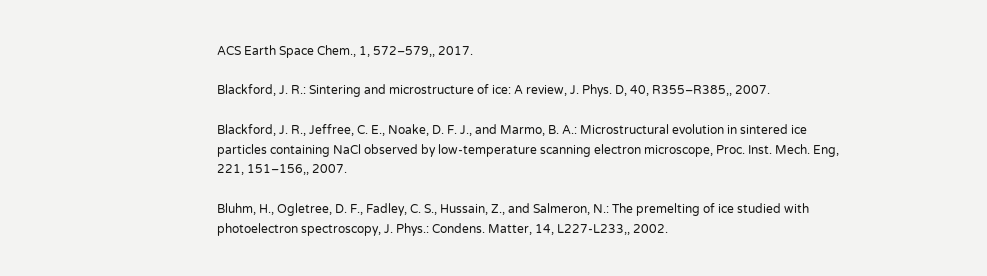ACS Earth Space Chem., 1, 572–579,, 2017.

Blackford, J. R.: Sintering and microstructure of ice: A review, J. Phys. D, 40, R355–R385,, 2007.

Blackford, J. R., Jeffree, C. E., Noake, D. F. J., and Marmo, B. A.: Microstructural evolution in sintered ice particles containing NaCl observed by low-temperature scanning electron microscope, Proc. Inst. Mech. Eng, 221, 151–156,, 2007.

Bluhm, H., Ogletree, D. F., Fadley, C. S., Hussain, Z., and Salmeron, N.: The premelting of ice studied with photoelectron spectroscopy, J. Phys.: Condens. Matter, 14, L227-L233,, 2002.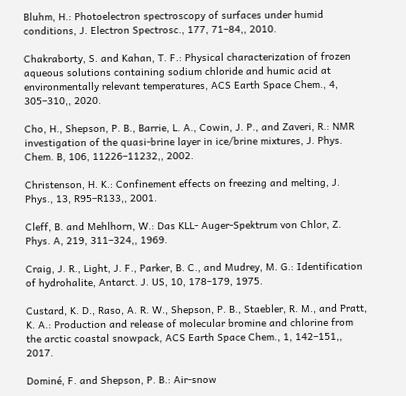Bluhm, H.: Photoelectron spectroscopy of surfaces under humid conditions, J. Electron Spectrosc., 177, 71–84,, 2010.

Chakraborty, S. and Kahan, T. F.: Physical characterization of frozen aqueous solutions containing sodium chloride and humic acid at environmentally relevant temperatures, ACS Earth Space Chem., 4, 305–310,, 2020.

Cho, H., Shepson, P. B., Barrie, L. A., Cowin, J. P., and Zaveri, R.: NMR investigation of the quasi-brine layer in ice/brine mixtures, J. Phys. Chem. B, 106, 11226–11232,, 2002.

Christenson, H. K.: Confinement effects on freezing and melting, J. Phys., 13, R95–R133,, 2001.

Cleff, B. and Mehlhorn, W.: Das KLL- Auger-Spektrum von Chlor, Z. Phys. A, 219, 311–324,, 1969.

Craig, J. R., Light, J. F., Parker, B. C., and Mudrey, M. G.: Identification of hydrohalite, Antarct. J. US, 10, 178–179, 1975.

Custard, K. D., Raso, A. R. W., Shepson, P. B., Staebler, R. M., and Pratt, K. A.: Production and release of molecular bromine and chlorine from the arctic coastal snowpack, ACS Earth Space Chem., 1, 142–151,, 2017.

Dominé, F. and Shepson, P. B.: Air-snow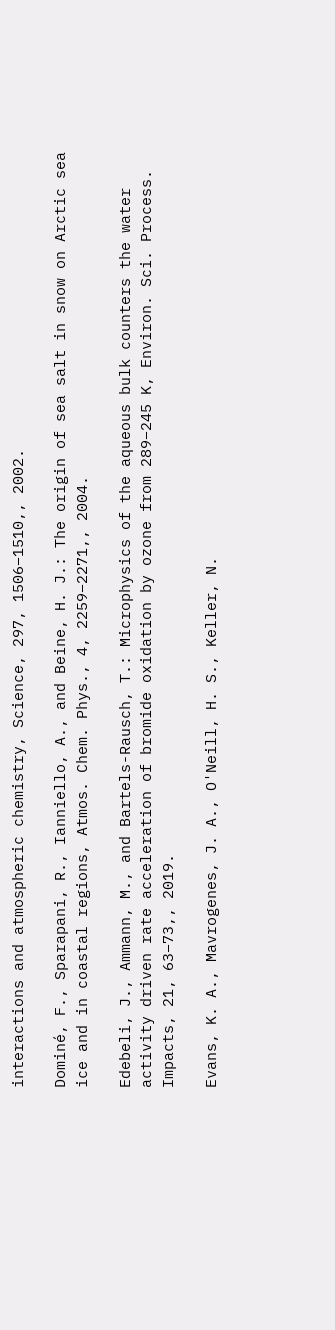interactions and atmospheric chemistry, Science, 297, 1506–1510,, 2002.

Dominé, F., Sparapani, R., Ianniello, A., and Beine, H. J.: The origin of sea salt in snow on Arctic sea ice and in coastal regions, Atmos. Chem. Phys., 4, 2259–2271,, 2004.

Edebeli, J., Ammann, M., and Bartels-Rausch, T.: Microphysics of the aqueous bulk counters the water activity driven rate acceleration of bromide oxidation by ozone from 289–245 K, Environ. Sci. Process. Impacts, 21, 63–73,, 2019.

Evans, K. A., Mavrogenes, J. A., O'Neill, H. S., Keller, N.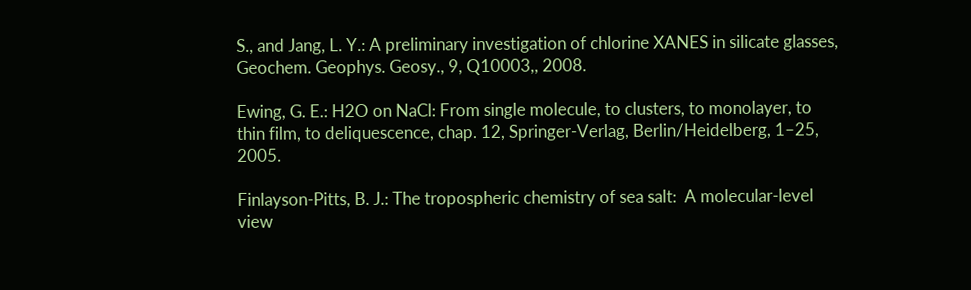S., and Jang, L. Y.: A preliminary investigation of chlorine XANES in silicate glasses, Geochem. Geophys. Geosy., 9, Q10003,, 2008.

Ewing, G. E.: H2O on NaCl: From single molecule, to clusters, to monolayer, to thin film, to deliquescence, chap. 12, Springer-Verlag, Berlin/Heidelberg, 1–25, 2005.

Finlayson-Pitts, B. J.: The tropospheric chemistry of sea salt:  A molecular-level view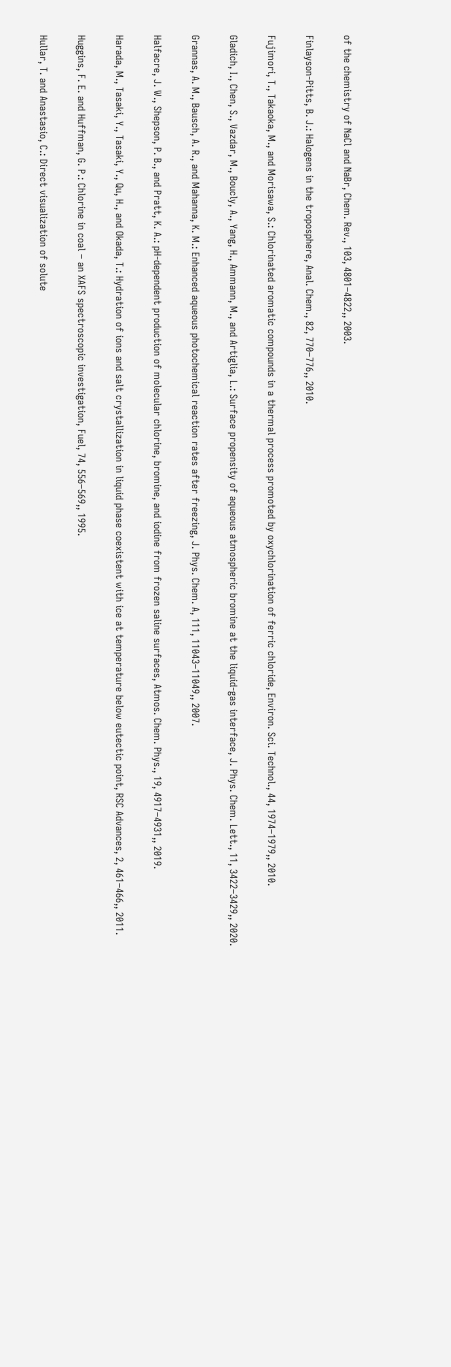of the chemistry of NaCl and NaBr, Chem. Rev., 103, 4801–4822,, 2003.

Finlayson-Pitts, B. J.: Halogens in the troposphere, Anal. Chem., 82, 770–776,, 2010.

Fujimori, T., Takaoka, M., and Morisawa, S.: Chlorinated aromatic compounds in a thermal process promoted by oxychlorination of ferric chloride, Environ. Sci. Technol., 44, 1974–1979,, 2010.

Gladich, I., Chen, S., Vazdar, M., Boucly, A., Yang, H., Ammann, M., and Artiglia, L.: Surface propensity of aqueous atmospheric bromine at the liquid-gas interface, J. Phys. Chem. Lett., 11, 3422–3429,, 2020.

Grannas, A. M., Bausch, A. R., and Mahanna, K. M.: Enhanced aqueous photochemical reaction rates after freezing, J. Phys. Chem. A, 111, 11043–11049,, 2007.

Halfacre, J. W., Shepson, P. B., and Pratt, K. A.: pH-dependent production of molecular chlorine, bromine, and iodine from frozen saline surfaces, Atmos. Chem. Phys., 19, 4917–4931,, 2019.

Harada, M., Tasaki, Y., Tasaki, Y., Qu, H., and Okada, T.: Hydration of ions and salt crystallization in liquid phase coexistent with ice at temperature below eutectic point, RSC Advances, 2, 461–466,, 2011.

Huggins, F. E. and Huffman, G. P.: Chlorine in coal – an XAFS spectroscopic investigation, Fuel, 74, 556–569,, 1995.

Hullar, T. and Anastasio, C.: Direct visualization of solute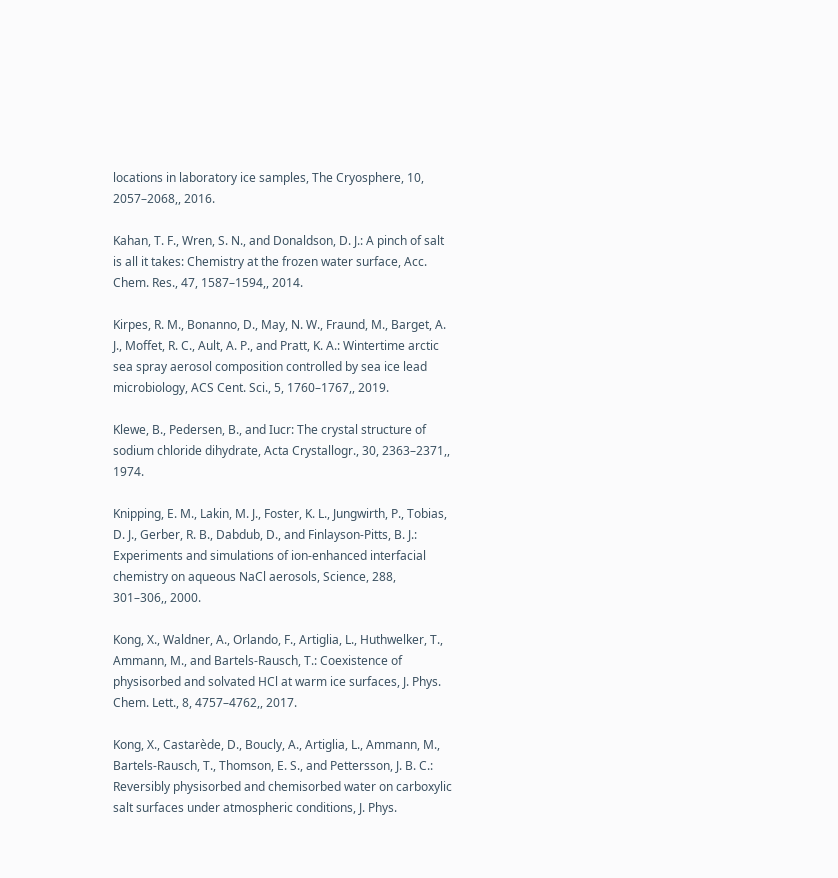locations in laboratory ice samples, The Cryosphere, 10, 2057–2068,, 2016.

Kahan, T. F., Wren, S. N., and Donaldson, D. J.: A pinch of salt is all it takes: Chemistry at the frozen water surface, Acc. Chem. Res., 47, 1587–1594,, 2014.

Kirpes, R. M., Bonanno, D., May, N. W., Fraund, M., Barget, A. J., Moffet, R. C., Ault, A. P., and Pratt, K. A.: Wintertime arctic sea spray aerosol composition controlled by sea ice lead microbiology, ACS Cent. Sci., 5, 1760–1767,, 2019.

Klewe, B., Pedersen, B., and Iucr: The crystal structure of sodium chloride dihydrate, Acta Crystallogr., 30, 2363–2371,, 1974.

Knipping, E. M., Lakin, M. J., Foster, K. L., Jungwirth, P., Tobias, D. J., Gerber, R. B., Dabdub, D., and Finlayson-Pitts, B. J.: Experiments and simulations of ion-enhanced interfacial chemistry on aqueous NaCl aerosols, Science, 288, 301–306,, 2000.

Kong, X., Waldner, A., Orlando, F., Artiglia, L., Huthwelker, T., Ammann, M., and Bartels-Rausch, T.: Coexistence of physisorbed and solvated HCl at warm ice surfaces, J. Phys. Chem. Lett., 8, 4757–4762,, 2017.

Kong, X., Castarède, D., Boucly, A., Artiglia, L., Ammann, M., Bartels-Rausch, T., Thomson, E. S., and Pettersson, J. B. C.: Reversibly physisorbed and chemisorbed water on carboxylic salt surfaces under atmospheric conditions, J. Phys.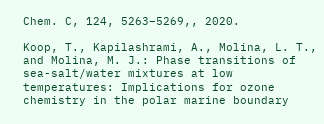Chem. C, 124, 5263–5269,, 2020.

Koop, T., Kapilashrami, A., Molina, L. T., and Molina, M. J.: Phase transitions of sea-salt/water mixtures at low temperatures: Implications for ozone chemistry in the polar marine boundary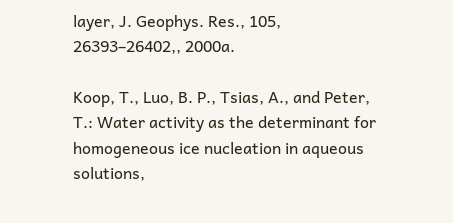layer, J. Geophys. Res., 105, 26393–26402,, 2000a.

Koop, T., Luo, B. P., Tsias, A., and Peter, T.: Water activity as the determinant for homogeneous ice nucleation in aqueous solutions,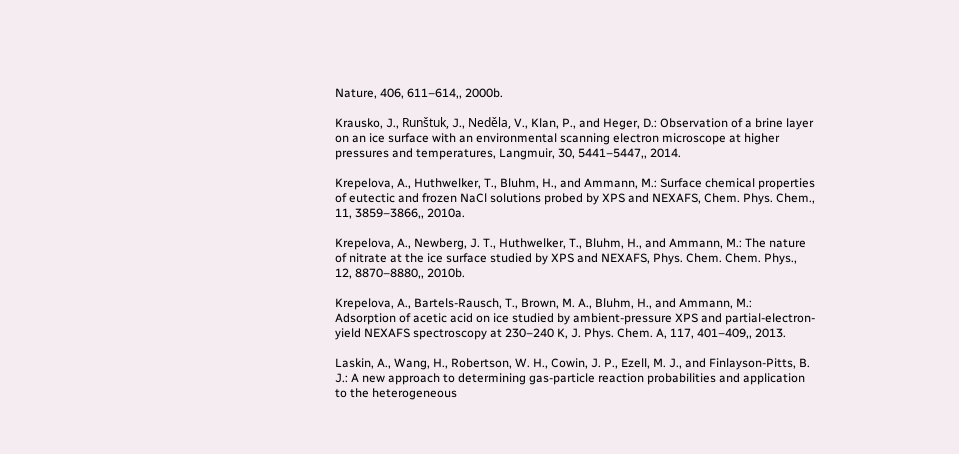Nature, 406, 611–614,, 2000b.

Krausko, J., Runštuk, J., Neděla, V., Klan, P., and Heger, D.: Observation of a brine layer on an ice surface with an environmental scanning electron microscope at higher pressures and temperatures, Langmuir, 30, 5441–5447,, 2014.

Krepelova, A., Huthwelker, T., Bluhm, H., and Ammann, M.: Surface chemical properties of eutectic and frozen NaCl solutions probed by XPS and NEXAFS, Chem. Phys. Chem., 11, 3859–3866,, 2010a.

Krepelova, A., Newberg, J. T., Huthwelker, T., Bluhm, H., and Ammann, M.: The nature of nitrate at the ice surface studied by XPS and NEXAFS, Phys. Chem. Chem. Phys., 12, 8870–8880,, 2010b.

Krepelova, A., Bartels-Rausch, T., Brown, M. A., Bluhm, H., and Ammann, M.: Adsorption of acetic acid on ice studied by ambient-pressure XPS and partial-electron-yield NEXAFS spectroscopy at 230–240 K, J. Phys. Chem. A, 117, 401–409,, 2013.

Laskin, A., Wang, H., Robertson, W. H., Cowin, J. P., Ezell, M. J., and Finlayson-Pitts, B. J.: A new approach to determining gas-particle reaction probabilities and application to the heterogeneous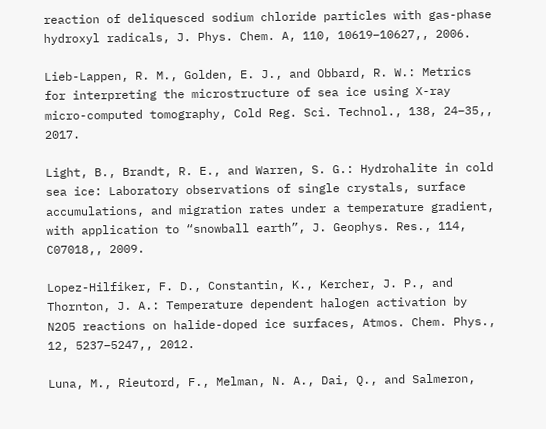reaction of deliquesced sodium chloride particles with gas-phase hydroxyl radicals, J. Phys. Chem. A, 110, 10619–10627,, 2006.

Lieb-Lappen, R. M., Golden, E. J., and Obbard, R. W.: Metrics for interpreting the microstructure of sea ice using X-ray micro-computed tomography, Cold Reg. Sci. Technol., 138, 24–35,, 2017.

Light, B., Brandt, R. E., and Warren, S. G.: Hydrohalite in cold sea ice: Laboratory observations of single crystals, surface accumulations, and migration rates under a temperature gradient, with application to “snowball earth”, J. Geophys. Res., 114, C07018,, 2009.

Lopez-Hilfiker, F. D., Constantin, K., Kercher, J. P., and Thornton, J. A.: Temperature dependent halogen activation by N2O5 reactions on halide-doped ice surfaces, Atmos. Chem. Phys., 12, 5237–5247,, 2012.

Luna, M., Rieutord, F., Melman, N. A., Dai, Q., and Salmeron,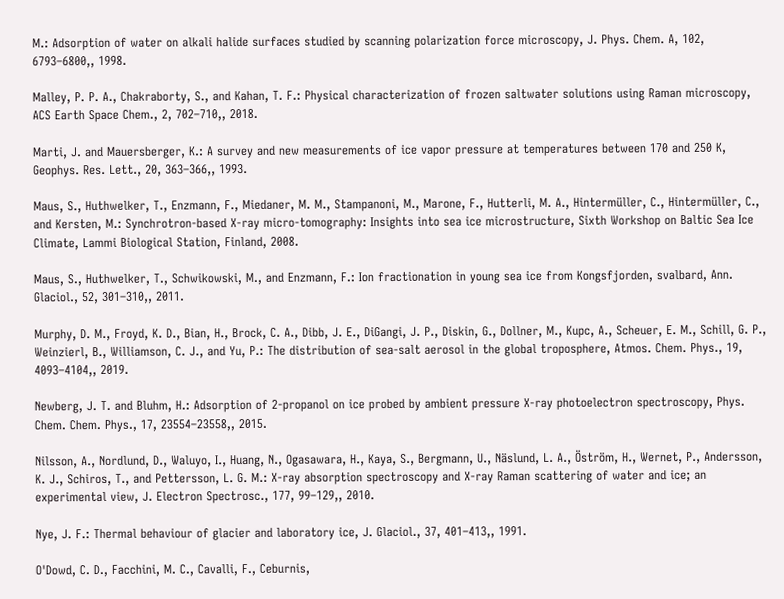M.: Adsorption of water on alkali halide surfaces studied by scanning polarization force microscopy, J. Phys. Chem. A, 102, 6793–6800,, 1998.

Malley, P. P. A., Chakraborty, S., and Kahan, T. F.: Physical characterization of frozen saltwater solutions using Raman microscopy, ACS Earth Space Chem., 2, 702–710,, 2018.

Marti, J. and Mauersberger, K.: A survey and new measurements of ice vapor pressure at temperatures between 170 and 250 K, Geophys. Res. Lett., 20, 363–366,, 1993.

Maus, S., Huthwelker, T., Enzmann, F., Miedaner, M. M., Stampanoni, M., Marone, F., Hutterli, M. A., Hintermüller, C., Hintermüller, C., and Kersten, M.: Synchrotron-based X-ray micro-tomography: Insights into sea ice microstructure, Sixth Workshop on Baltic Sea Ice Climate, Lammi Biological Station, Finland, 2008.

Maus, S., Huthwelker, T., Schwikowski, M., and Enzmann, F.: Ion fractionation in young sea ice from Kongsfjorden, svalbard, Ann. Glaciol., 52, 301–310,, 2011.

Murphy, D. M., Froyd, K. D., Bian, H., Brock, C. A., Dibb, J. E., DiGangi, J. P., Diskin, G., Dollner, M., Kupc, A., Scheuer, E. M., Schill, G. P., Weinzierl, B., Williamson, C. J., and Yu, P.: The distribution of sea-salt aerosol in the global troposphere, Atmos. Chem. Phys., 19, 4093–4104,, 2019.

Newberg, J. T. and Bluhm, H.: Adsorption of 2-propanol on ice probed by ambient pressure X-ray photoelectron spectroscopy, Phys. Chem. Chem. Phys., 17, 23554–23558,, 2015.

Nilsson, A., Nordlund, D., Waluyo, I., Huang, N., Ogasawara, H., Kaya, S., Bergmann, U., Näslund, L. A., Öström, H., Wernet, P., Andersson, K. J., Schiros, T., and Pettersson, L. G. M.: X-ray absorption spectroscopy and X-ray Raman scattering of water and ice; an experimental view, J. Electron Spectrosc., 177, 99–129,, 2010.

Nye, J. F.: Thermal behaviour of glacier and laboratory ice, J. Glaciol., 37, 401–413,, 1991.

O'Dowd, C. D., Facchini, M. C., Cavalli, F., Ceburnis,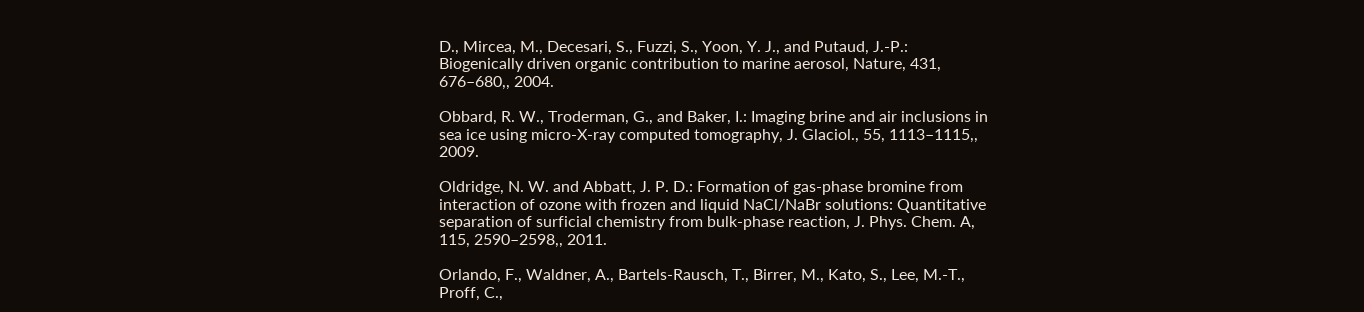D., Mircea, M., Decesari, S., Fuzzi, S., Yoon, Y. J., and Putaud, J.-P.: Biogenically driven organic contribution to marine aerosol, Nature, 431, 676–680,, 2004.

Obbard, R. W., Troderman, G., and Baker, I.: Imaging brine and air inclusions in sea ice using micro-X-ray computed tomography, J. Glaciol., 55, 1113–1115,, 2009.

Oldridge, N. W. and Abbatt, J. P. D.: Formation of gas-phase bromine from interaction of ozone with frozen and liquid NaCl/NaBr solutions: Quantitative separation of surficial chemistry from bulk-phase reaction, J. Phys. Chem. A, 115, 2590–2598,, 2011.

Orlando, F., Waldner, A., Bartels-Rausch, T., Birrer, M., Kato, S., Lee, M.-T., Proff, C.,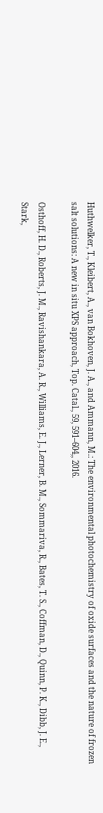Huthwelker, T., Kleibert, A., van Bokhoven, J. A., and Ammann, M.: The environmental photochemistry of oxide surfaces and the nature of frozen salt solutions: A new in situ XPS approach, Top. Catal., 59, 591–604,, 2016.

Osthoff, H. D., Roberts, J. M., Ravishankara, A. R., Williams, E. J., Lerner, B. M., Sommariva, R., Bates, T. S., Coffman, D., Quinn, P. K., Dibb, J. E., Stark,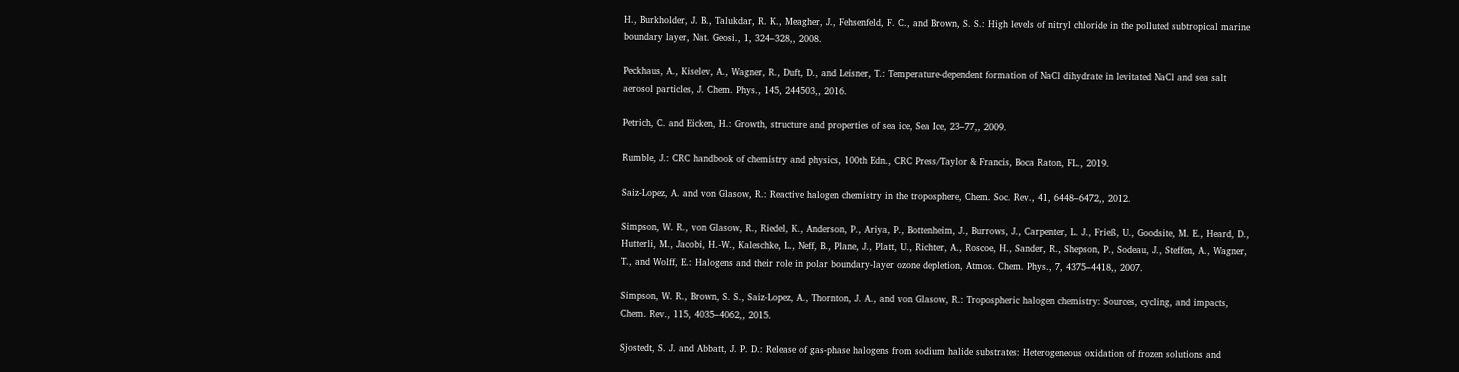H., Burkholder, J. B., Talukdar, R. K., Meagher, J., Fehsenfeld, F. C., and Brown, S. S.: High levels of nitryl chloride in the polluted subtropical marine boundary layer, Nat. Geosi., 1, 324–328,, 2008.

Peckhaus, A., Kiselev, A., Wagner, R., Duft, D., and Leisner, T.: Temperature-dependent formation of NaCl dihydrate in levitated NaCl and sea salt aerosol particles, J. Chem. Phys., 145, 244503,, 2016.

Petrich, C. and Eicken, H.: Growth, structure and properties of sea ice, Sea Ice, 23–77,, 2009.

Rumble, J.: CRC handbook of chemistry and physics, 100th Edn., CRC Press/Taylor & Francis, Boca Raton, FL., 2019.

Saiz-Lopez, A. and von Glasow, R.: Reactive halogen chemistry in the troposphere, Chem. Soc. Rev., 41, 6448–6472,, 2012.

Simpson, W. R., von Glasow, R., Riedel, K., Anderson, P., Ariya, P., Bottenheim, J., Burrows, J., Carpenter, L. J., Frieß, U., Goodsite, M. E., Heard, D., Hutterli, M., Jacobi, H.-W., Kaleschke, L., Neff, B., Plane, J., Platt, U., Richter, A., Roscoe, H., Sander, R., Shepson, P., Sodeau, J., Steffen, A., Wagner, T., and Wolff, E.: Halogens and their role in polar boundary-layer ozone depletion, Atmos. Chem. Phys., 7, 4375–4418,, 2007.

Simpson, W. R., Brown, S. S., Saiz-Lopez, A., Thornton, J. A., and von Glasow, R.: Tropospheric halogen chemistry: Sources, cycling, and impacts, Chem. Rev., 115, 4035–4062,, 2015.

Sjostedt, S. J. and Abbatt, J. P. D.: Release of gas-phase halogens from sodium halide substrates: Heterogeneous oxidation of frozen solutions and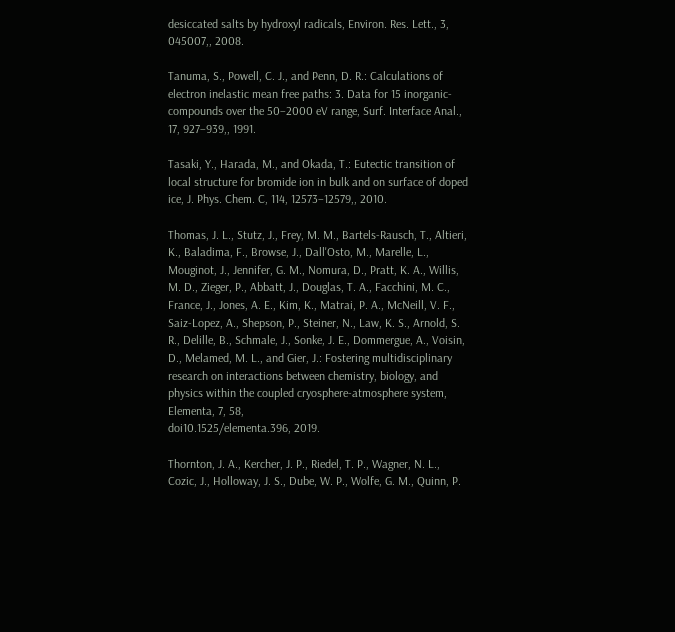desiccated salts by hydroxyl radicals, Environ. Res. Lett., 3, 045007,, 2008.

Tanuma, S., Powell, C. J., and Penn, D. R.: Calculations of electron inelastic mean free paths: 3. Data for 15 inorganic-compounds over the 50–2000 eV range, Surf. Interface Anal., 17, 927–939,, 1991.

Tasaki, Y., Harada, M., and Okada, T.: Eutectic transition of local structure for bromide ion in bulk and on surface of doped ice, J. Phys. Chem. C, 114, 12573–12579,, 2010.

Thomas, J. L., Stutz, J., Frey, M. M., Bartels-Rausch, T., Altieri, K., Baladima, F., Browse, J., Dall'Osto, M., Marelle, L., Mouginot, J., Jennifer, G. M., Nomura, D., Pratt, K. A., Willis, M. D., Zieger, P., Abbatt, J., Douglas, T. A., Facchini, M. C., France, J., Jones, A. E., Kim, K., Matrai, P. A., McNeill, V. F., Saiz-Lopez, A., Shepson, P., Steiner, N., Law, K. S., Arnold, S. R., Delille, B., Schmale, J., Sonke, J. E., Dommergue, A., Voisin, D., Melamed, M. L., and Gier, J.: Fostering multidisciplinary research on interactions between chemistry, biology, and physics within the coupled cryosphere-atmosphere system, Elementa, 7, 58,
doi10.1525/elementa.396, 2019.

Thornton, J. A., Kercher, J. P., Riedel, T. P., Wagner, N. L., Cozic, J., Holloway, J. S., Dube, W. P., Wolfe, G. M., Quinn, P.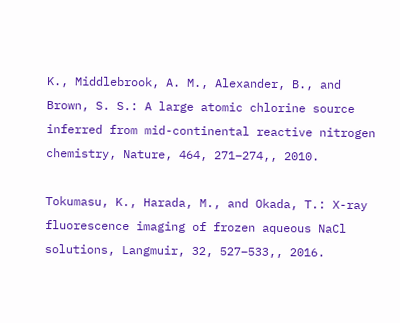K., Middlebrook, A. M., Alexander, B., and Brown, S. S.: A large atomic chlorine source inferred from mid-continental reactive nitrogen chemistry, Nature, 464, 271–274,, 2010.

Tokumasu, K., Harada, M., and Okada, T.: X-ray fluorescence imaging of frozen aqueous NaCl solutions, Langmuir, 32, 527–533,, 2016.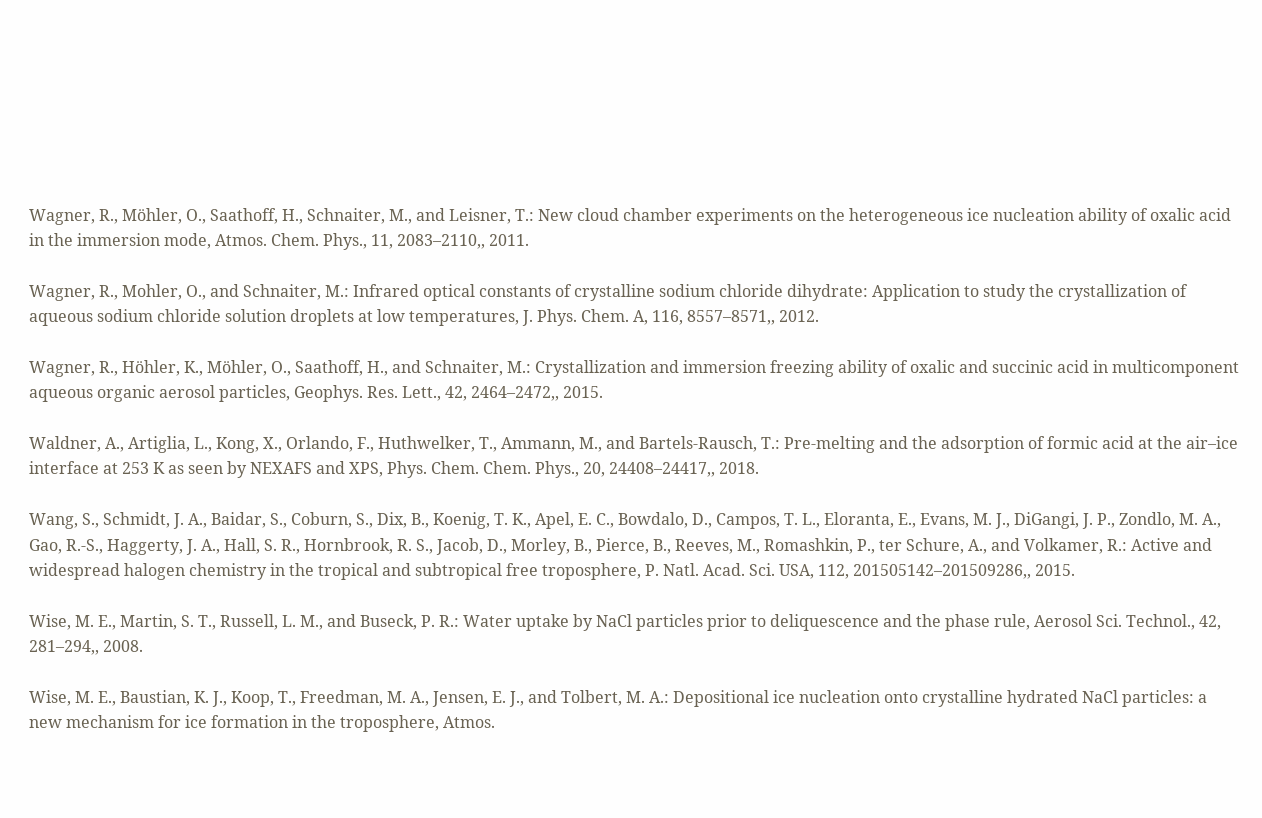Wagner, R., Möhler, O., Saathoff, H., Schnaiter, M., and Leisner, T.: New cloud chamber experiments on the heterogeneous ice nucleation ability of oxalic acid in the immersion mode, Atmos. Chem. Phys., 11, 2083–2110,, 2011.

Wagner, R., Mohler, O., and Schnaiter, M.: Infrared optical constants of crystalline sodium chloride dihydrate: Application to study the crystallization of aqueous sodium chloride solution droplets at low temperatures, J. Phys. Chem. A, 116, 8557–8571,, 2012.

Wagner, R., Höhler, K., Möhler, O., Saathoff, H., and Schnaiter, M.: Crystallization and immersion freezing ability of oxalic and succinic acid in multicomponent aqueous organic aerosol particles, Geophys. Res. Lett., 42, 2464–2472,, 2015.

Waldner, A., Artiglia, L., Kong, X., Orlando, F., Huthwelker, T., Ammann, M., and Bartels-Rausch, T.: Pre-melting and the adsorption of formic acid at the air–ice interface at 253 K as seen by NEXAFS and XPS, Phys. Chem. Chem. Phys., 20, 24408–24417,, 2018.

Wang, S., Schmidt, J. A., Baidar, S., Coburn, S., Dix, B., Koenig, T. K., Apel, E. C., Bowdalo, D., Campos, T. L., Eloranta, E., Evans, M. J., DiGangi, J. P., Zondlo, M. A., Gao, R.-S., Haggerty, J. A., Hall, S. R., Hornbrook, R. S., Jacob, D., Morley, B., Pierce, B., Reeves, M., Romashkin, P., ter Schure, A., and Volkamer, R.: Active and widespread halogen chemistry in the tropical and subtropical free troposphere, P. Natl. Acad. Sci. USA, 112, 201505142–201509286,, 2015.

Wise, M. E., Martin, S. T., Russell, L. M., and Buseck, P. R.: Water uptake by NaCl particles prior to deliquescence and the phase rule, Aerosol Sci. Technol., 42, 281–294,, 2008.

Wise, M. E., Baustian, K. J., Koop, T., Freedman, M. A., Jensen, E. J., and Tolbert, M. A.: Depositional ice nucleation onto crystalline hydrated NaCl particles: a new mechanism for ice formation in the troposphere, Atmos.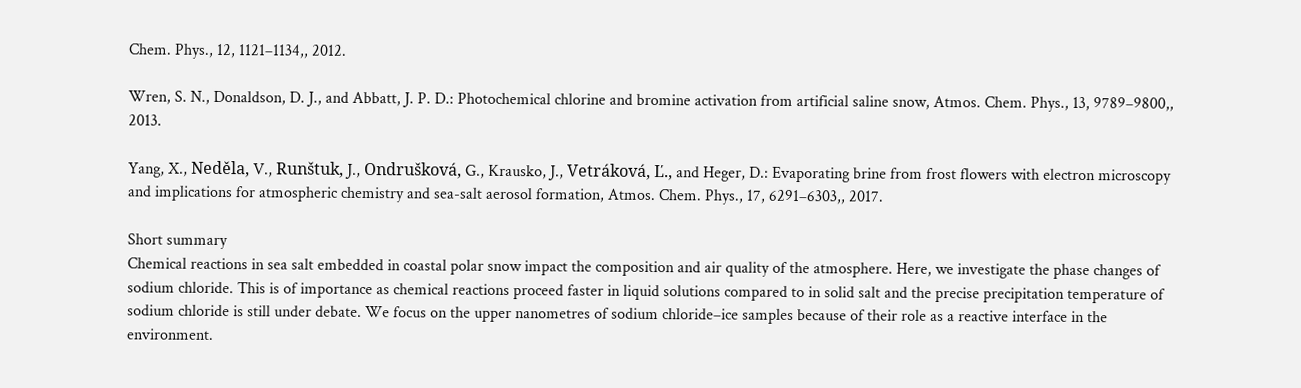Chem. Phys., 12, 1121–1134,, 2012.

Wren, S. N., Donaldson, D. J., and Abbatt, J. P. D.: Photochemical chlorine and bromine activation from artificial saline snow, Atmos. Chem. Phys., 13, 9789–9800,, 2013.

Yang, X., Neděla, V., Runštuk, J., Ondrušková, G., Krausko, J., Vetráková, Ľ., and Heger, D.: Evaporating brine from frost flowers with electron microscopy and implications for atmospheric chemistry and sea-salt aerosol formation, Atmos. Chem. Phys., 17, 6291–6303,, 2017.

Short summary
Chemical reactions in sea salt embedded in coastal polar snow impact the composition and air quality of the atmosphere. Here, we investigate the phase changes of sodium chloride. This is of importance as chemical reactions proceed faster in liquid solutions compared to in solid salt and the precise precipitation temperature of sodium chloride is still under debate. We focus on the upper nanometres of sodium chloride–ice samples because of their role as a reactive interface in the environment.